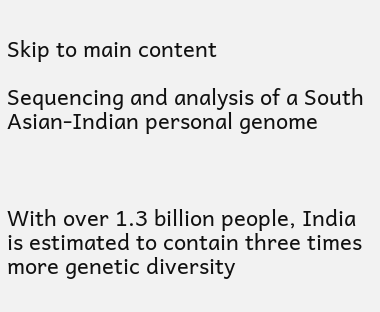Skip to main content

Sequencing and analysis of a South Asian-Indian personal genome



With over 1.3 billion people, India is estimated to contain three times more genetic diversity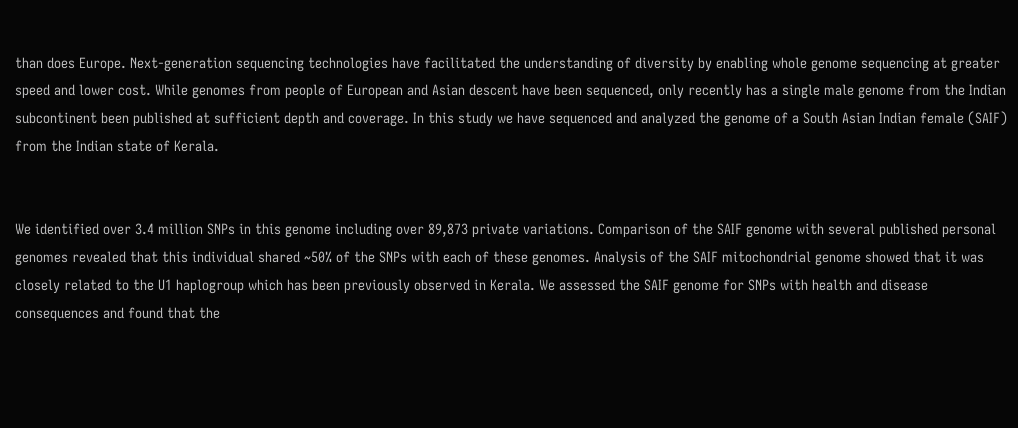than does Europe. Next-generation sequencing technologies have facilitated the understanding of diversity by enabling whole genome sequencing at greater speed and lower cost. While genomes from people of European and Asian descent have been sequenced, only recently has a single male genome from the Indian subcontinent been published at sufficient depth and coverage. In this study we have sequenced and analyzed the genome of a South Asian Indian female (SAIF) from the Indian state of Kerala.


We identified over 3.4 million SNPs in this genome including over 89,873 private variations. Comparison of the SAIF genome with several published personal genomes revealed that this individual shared ~50% of the SNPs with each of these genomes. Analysis of the SAIF mitochondrial genome showed that it was closely related to the U1 haplogroup which has been previously observed in Kerala. We assessed the SAIF genome for SNPs with health and disease consequences and found that the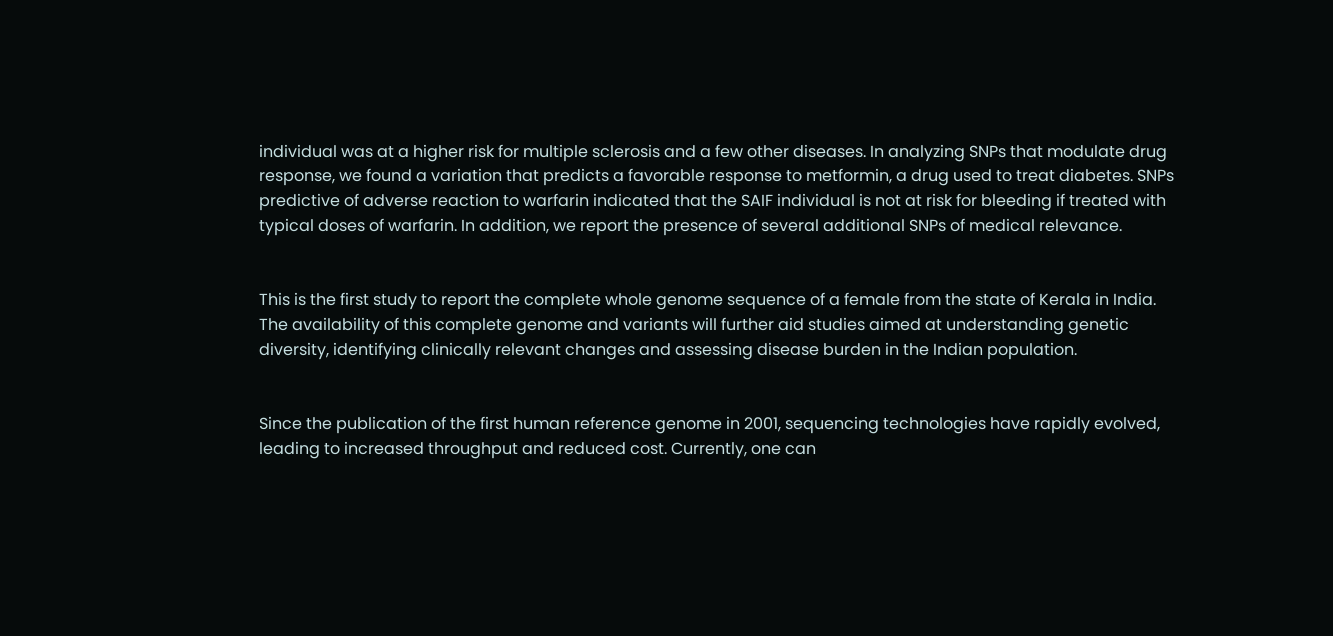individual was at a higher risk for multiple sclerosis and a few other diseases. In analyzing SNPs that modulate drug response, we found a variation that predicts a favorable response to metformin, a drug used to treat diabetes. SNPs predictive of adverse reaction to warfarin indicated that the SAIF individual is not at risk for bleeding if treated with typical doses of warfarin. In addition, we report the presence of several additional SNPs of medical relevance.


This is the first study to report the complete whole genome sequence of a female from the state of Kerala in India. The availability of this complete genome and variants will further aid studies aimed at understanding genetic diversity, identifying clinically relevant changes and assessing disease burden in the Indian population.


Since the publication of the first human reference genome in 2001, sequencing technologies have rapidly evolved, leading to increased throughput and reduced cost. Currently, one can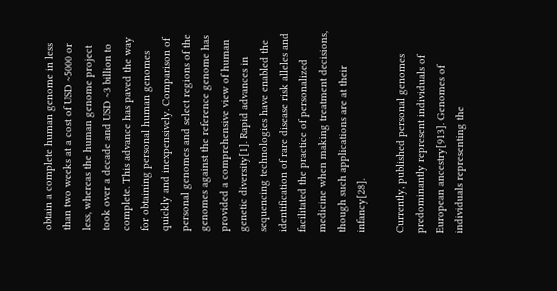obtain a complete human genome in less than two weeks at a cost of USD ~5000 or less, whereas the human genome project took over a decade and USD ~3 billion to complete. This advance has paved the way for obtaining personal human genomes quickly and inexpensively. Comparison of personal genomes and select regions of the genomes against the reference genome has provided a comprehensive view of human genetic diversity[1]. Rapid advances in sequencing technologies have enabled the identification of rare disease risk alleles and facilitated the practice of personalized medicine when making treatment decisions, though such applications are at their infancy[28].

Currently, published personal genomes predominantly represent individuals of European ancestry[913]. Genomes of individuals representing the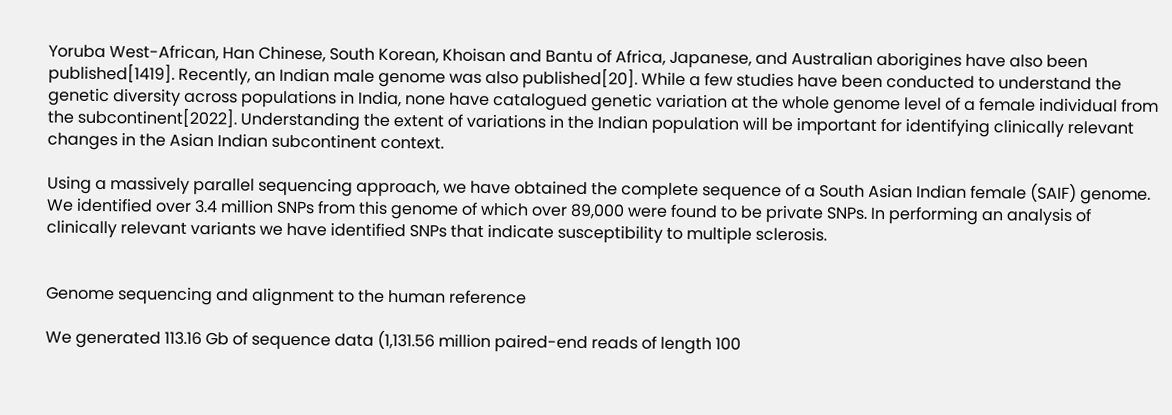Yoruba West-African, Han Chinese, South Korean, Khoisan and Bantu of Africa, Japanese, and Australian aborigines have also been published[1419]. Recently, an Indian male genome was also published[20]. While a few studies have been conducted to understand the genetic diversity across populations in India, none have catalogued genetic variation at the whole genome level of a female individual from the subcontinent[2022]. Understanding the extent of variations in the Indian population will be important for identifying clinically relevant changes in the Asian Indian subcontinent context.

Using a massively parallel sequencing approach, we have obtained the complete sequence of a South Asian Indian female (SAIF) genome. We identified over 3.4 million SNPs from this genome of which over 89,000 were found to be private SNPs. In performing an analysis of clinically relevant variants we have identified SNPs that indicate susceptibility to multiple sclerosis.


Genome sequencing and alignment to the human reference

We generated 113.16 Gb of sequence data (1,131.56 million paired-end reads of length 100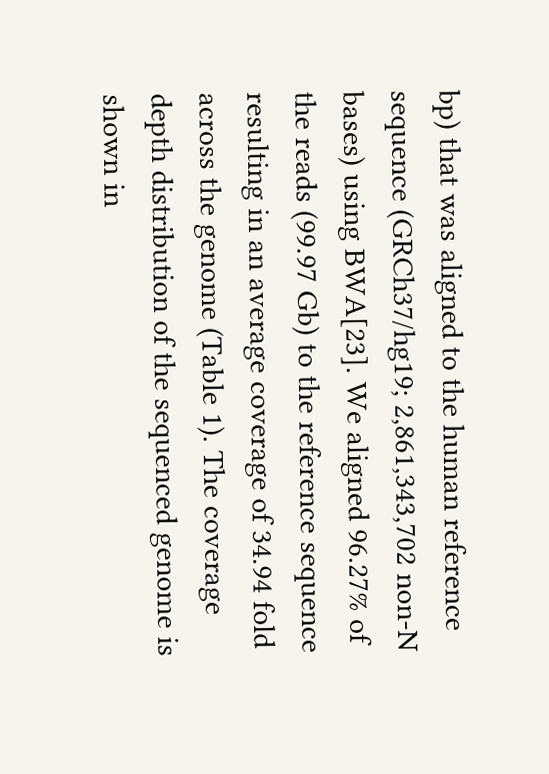bp) that was aligned to the human reference sequence (GRCh37/hg19; 2,861,343,702 non-N bases) using BWA[23]. We aligned 96.27% of the reads (99.97 Gb) to the reference sequence resulting in an average coverage of 34.94 fold across the genome (Table 1). The coverage depth distribution of the sequenced genome is shown in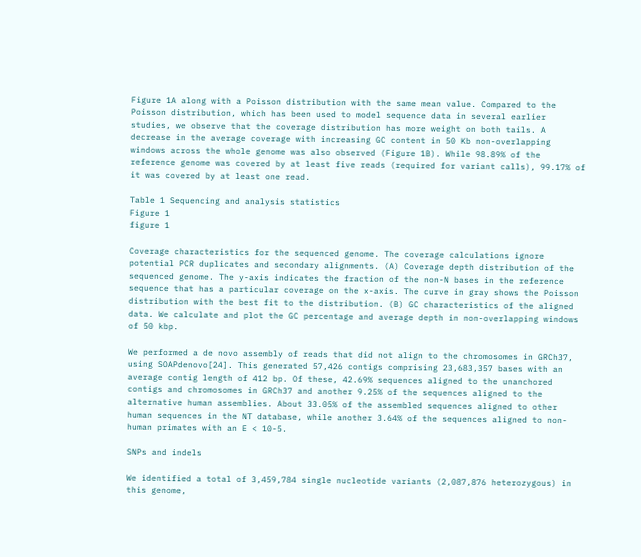Figure 1A along with a Poisson distribution with the same mean value. Compared to the Poisson distribution, which has been used to model sequence data in several earlier studies, we observe that the coverage distribution has more weight on both tails. A decrease in the average coverage with increasing GC content in 50 Kb non-overlapping windows across the whole genome was also observed (Figure 1B). While 98.89% of the reference genome was covered by at least five reads (required for variant calls), 99.17% of it was covered by at least one read.

Table 1 Sequencing and analysis statistics
Figure 1
figure 1

Coverage characteristics for the sequenced genome. The coverage calculations ignore potential PCR duplicates and secondary alignments. (A) Coverage depth distribution of the sequenced genome. The y-axis indicates the fraction of the non-N bases in the reference sequence that has a particular coverage on the x-axis. The curve in gray shows the Poisson distribution with the best fit to the distribution. (B) GC characteristics of the aligned data. We calculate and plot the GC percentage and average depth in non-overlapping windows of 50 kbp.

We performed a de novo assembly of reads that did not align to the chromosomes in GRCh37, using SOAPdenovo[24]. This generated 57,426 contigs comprising 23,683,357 bases with an average contig length of 412 bp. Of these, 42.69% sequences aligned to the unanchored contigs and chromosomes in GRCh37 and another 9.25% of the sequences aligned to the alternative human assemblies. About 33.05% of the assembled sequences aligned to other human sequences in the NT database, while another 3.64% of the sequences aligned to non-human primates with an E < 10-5.

SNPs and indels

We identified a total of 3,459,784 single nucleotide variants (2,087,876 heterozygous) in this genome,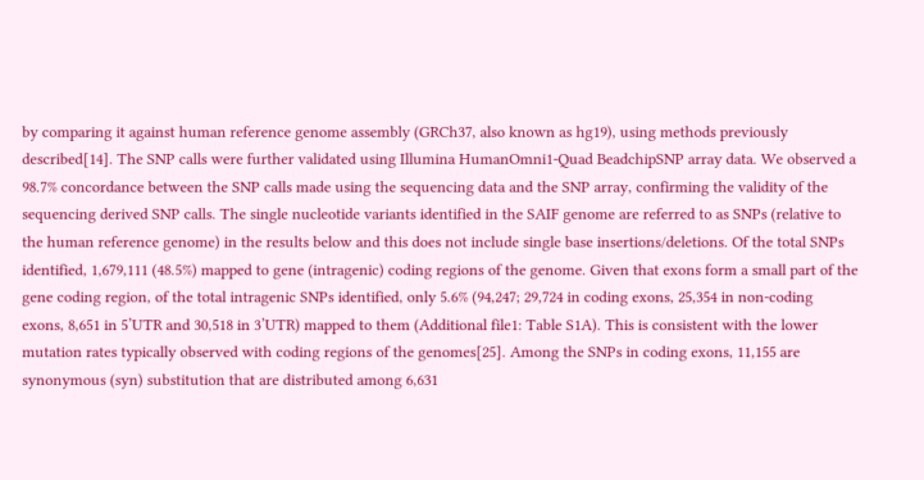by comparing it against human reference genome assembly (GRCh37, also known as hg19), using methods previously described[14]. The SNP calls were further validated using Illumina HumanOmni1-Quad BeadchipSNP array data. We observed a 98.7% concordance between the SNP calls made using the sequencing data and the SNP array, confirming the validity of the sequencing derived SNP calls. The single nucleotide variants identified in the SAIF genome are referred to as SNPs (relative to the human reference genome) in the results below and this does not include single base insertions/deletions. Of the total SNPs identified, 1,679,111 (48.5%) mapped to gene (intragenic) coding regions of the genome. Given that exons form a small part of the gene coding region, of the total intragenic SNPs identified, only 5.6% (94,247; 29,724 in coding exons, 25,354 in non-coding exons, 8,651 in 5’UTR and 30,518 in 3’UTR) mapped to them (Additional file1: Table S1A). This is consistent with the lower mutation rates typically observed with coding regions of the genomes[25]. Among the SNPs in coding exons, 11,155 are synonymous (syn) substitution that are distributed among 6,631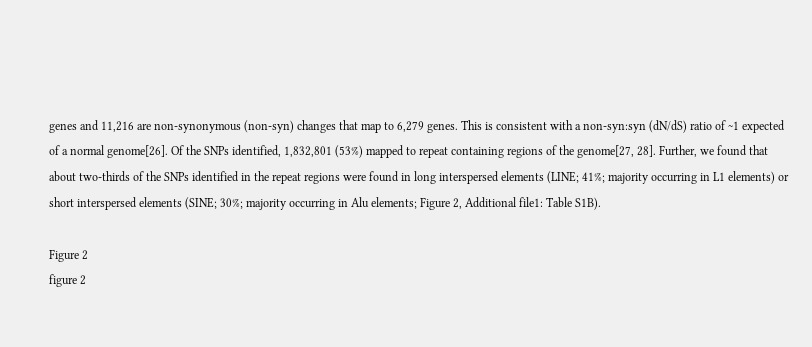genes and 11,216 are non-synonymous (non-syn) changes that map to 6,279 genes. This is consistent with a non-syn:syn (dN/dS) ratio of ~1 expected of a normal genome[26]. Of the SNPs identified, 1,832,801 (53%) mapped to repeat containing regions of the genome[27, 28]. Further, we found that about two-thirds of the SNPs identified in the repeat regions were found in long interspersed elements (LINE; 41%; majority occurring in L1 elements) or short interspersed elements (SINE; 30%; majority occurring in Alu elements; Figure 2, Additional file1: Table S1B).

Figure 2
figure 2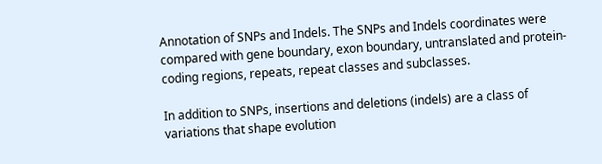Annotation of SNPs and Indels. The SNPs and Indels coordinates were compared with gene boundary, exon boundary, untranslated and protein-coding regions, repeats, repeat classes and subclasses.

In addition to SNPs, insertions and deletions (indels) are a class of variations that shape evolution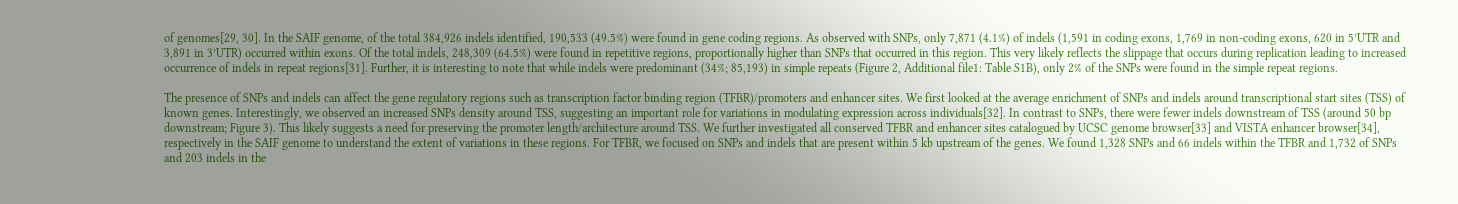of genomes[29, 30]. In the SAIF genome, of the total 384,926 indels identified, 190,533 (49.5%) were found in gene coding regions. As observed with SNPs, only 7,871 (4.1%) of indels (1,591 in coding exons, 1,769 in non-coding exons, 620 in 5’UTR and 3,891 in 3’UTR) occurred within exons. Of the total indels, 248,309 (64.5%) were found in repetitive regions, proportionally higher than SNPs that occurred in this region. This very likely reflects the slippage that occurs during replication leading to increased occurrence of indels in repeat regions[31]. Further, it is interesting to note that while indels were predominant (34%; 85,193) in simple repeats (Figure 2, Additional file1: Table S1B), only 2% of the SNPs were found in the simple repeat regions.

The presence of SNPs and indels can affect the gene regulatory regions such as transcription factor binding region (TFBR)/promoters and enhancer sites. We first looked at the average enrichment of SNPs and indels around transcriptional start sites (TSS) of known genes. Interestingly, we observed an increased SNPs density around TSS, suggesting an important role for variations in modulating expression across individuals[32]. In contrast to SNPs, there were fewer indels downstream of TSS (around 50 bp downstream; Figure 3). This likely suggests a need for preserving the promoter length/architecture around TSS. We further investigated all conserved TFBR and enhancer sites catalogued by UCSC genome browser[33] and VISTA enhancer browser[34], respectively in the SAIF genome to understand the extent of variations in these regions. For TFBR, we focused on SNPs and indels that are present within 5 kb upstream of the genes. We found 1,328 SNPs and 66 indels within the TFBR and 1,732 of SNPs and 203 indels in the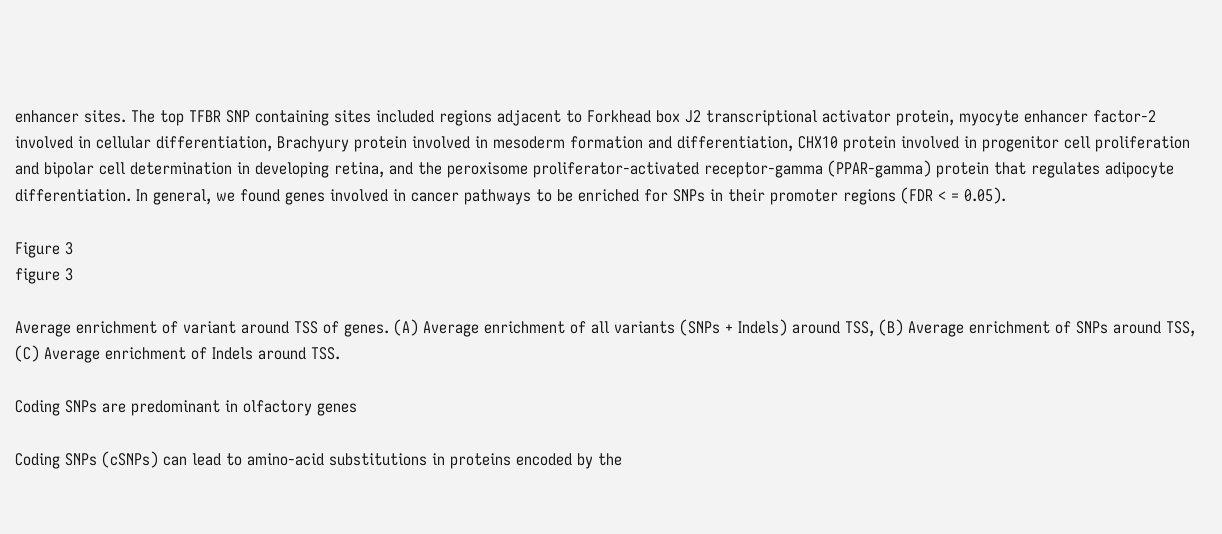enhancer sites. The top TFBR SNP containing sites included regions adjacent to Forkhead box J2 transcriptional activator protein, myocyte enhancer factor-2 involved in cellular differentiation, Brachyury protein involved in mesoderm formation and differentiation, CHX10 protein involved in progenitor cell proliferation and bipolar cell determination in developing retina, and the peroxisome proliferator-activated receptor-gamma (PPAR-gamma) protein that regulates adipocyte differentiation. In general, we found genes involved in cancer pathways to be enriched for SNPs in their promoter regions (FDR < = 0.05).

Figure 3
figure 3

Average enrichment of variant around TSS of genes. (A) Average enrichment of all variants (SNPs + Indels) around TSS, (B) Average enrichment of SNPs around TSS, (C) Average enrichment of Indels around TSS.

Coding SNPs are predominant in olfactory genes

Coding SNPs (cSNPs) can lead to amino-acid substitutions in proteins encoded by the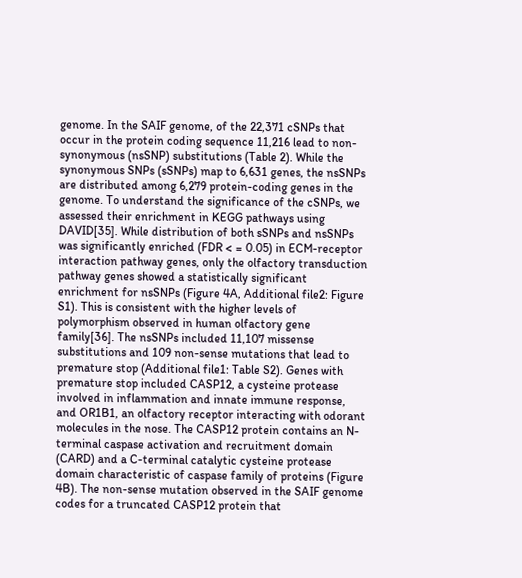genome. In the SAIF genome, of the 22,371 cSNPs that occur in the protein coding sequence 11,216 lead to non-synonymous (nsSNP) substitutions (Table 2). While the synonymous SNPs (sSNPs) map to 6,631 genes, the nsSNPs are distributed among 6,279 protein-coding genes in the genome. To understand the significance of the cSNPs, we assessed their enrichment in KEGG pathways using DAVID[35]. While distribution of both sSNPs and nsSNPs was significantly enriched (FDR < = 0.05) in ECM-receptor interaction pathway genes, only the olfactory transduction pathway genes showed a statistically significant enrichment for nsSNPs (Figure 4A, Additional file2: Figure S1). This is consistent with the higher levels of polymorphism observed in human olfactory gene family[36]. The nsSNPs included 11,107 missense substitutions and 109 non-sense mutations that lead to premature stop (Additional file1: Table S2). Genes with premature stop included CASP12, a cysteine protease involved in inflammation and innate immune response, and OR1B1, an olfactory receptor interacting with odorant molecules in the nose. The CASP12 protein contains an N-terminal caspase activation and recruitment domain (CARD) and a C-terminal catalytic cysteine protease domain characteristic of caspase family of proteins (Figure 4B). The non-sense mutation observed in the SAIF genome codes for a truncated CASP12 protein that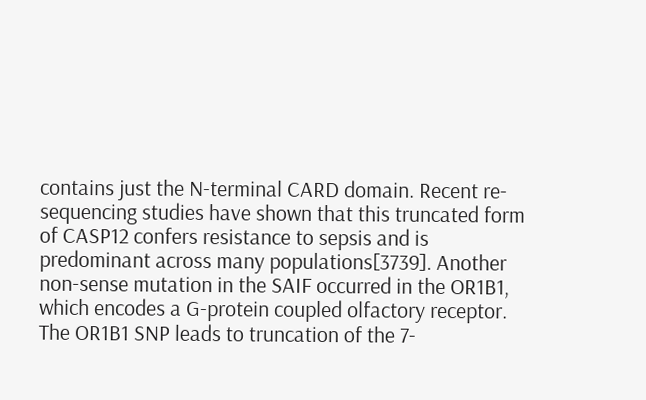contains just the N-terminal CARD domain. Recent re-sequencing studies have shown that this truncated form of CASP12 confers resistance to sepsis and is predominant across many populations[3739]. Another non-sense mutation in the SAIF occurred in the OR1B1, which encodes a G-protein coupled olfactory receptor. The OR1B1 SNP leads to truncation of the 7-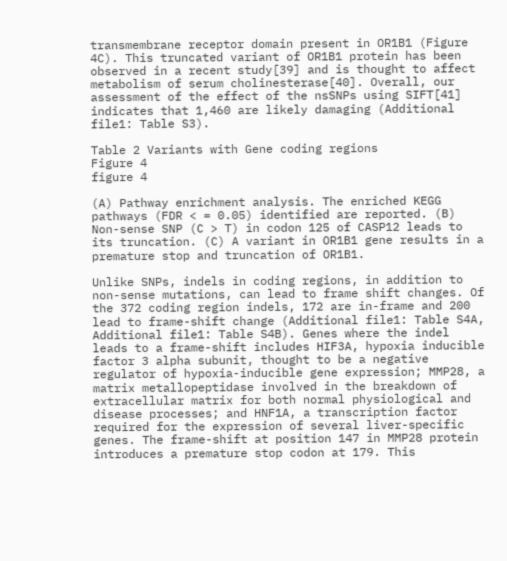transmembrane receptor domain present in OR1B1 (Figure 4C). This truncated variant of OR1B1 protein has been observed in a recent study[39] and is thought to affect metabolism of serum cholinesterase[40]. Overall, our assessment of the effect of the nsSNPs using SIFT[41] indicates that 1,460 are likely damaging (Additional file1: Table S3).

Table 2 Variants with Gene coding regions
Figure 4
figure 4

(A) Pathway enrichment analysis. The enriched KEGG pathways (FDR < = 0.05) identified are reported. (B) Non-sense SNP (C > T) in codon 125 of CASP12 leads to its truncation. (C) A variant in OR1B1 gene results in a premature stop and truncation of OR1B1.

Unlike SNPs, indels in coding regions, in addition to non-sense mutations, can lead to frame shift changes. Of the 372 coding region indels, 172 are in-frame and 200 lead to frame-shift change (Additional file1: Table S4A, Additional file1: Table S4B). Genes where the indel leads to a frame-shift includes HIF3A, hypoxia inducible factor 3 alpha subunit, thought to be a negative regulator of hypoxia-inducible gene expression; MMP28, a matrix metallopeptidase involved in the breakdown of extracellular matrix for both normal physiological and disease processes; and HNF1A, a transcription factor required for the expression of several liver-specific genes. The frame-shift at position 147 in MMP28 protein introduces a premature stop codon at 179. This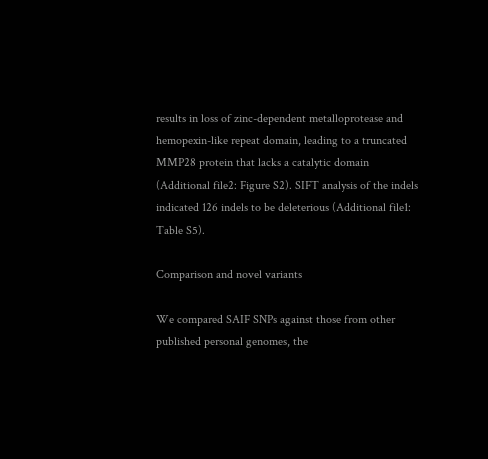results in loss of zinc-dependent metalloprotease and hemopexin-like repeat domain, leading to a truncated MMP28 protein that lacks a catalytic domain (Additional file2: Figure S2). SIFT analysis of the indels indicated 126 indels to be deleterious (Additional file1: Table S5).

Comparison and novel variants

We compared SAIF SNPs against those from other published personal genomes, the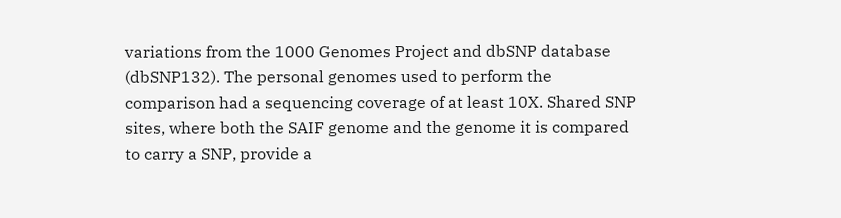variations from the 1000 Genomes Project and dbSNP database (dbSNP132). The personal genomes used to perform the comparison had a sequencing coverage of at least 10X. Shared SNP sites, where both the SAIF genome and the genome it is compared to carry a SNP, provide a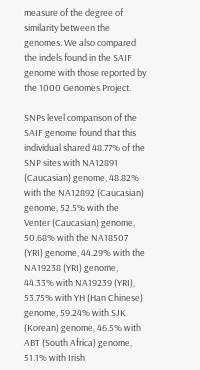measure of the degree of similarity between the genomes. We also compared the indels found in the SAIF genome with those reported by the 1000 Genomes Project.

SNPs level comparison of the SAIF genome found that this individual shared 48.77% of the SNP sites with NA12891 (Caucasian) genome, 48.82% with the NA12892 (Caucasian) genome, 52.5% with the Venter (Caucasian) genome, 50.68% with the NA18507 (YRI) genome, 44.29% with the NA19238 (YRI) genome, 44.33% with NA19239 (YRI), 53.75% with YH (Han Chinese) genome, 59.24% with SJK (Korean) genome, 46.5% with ABT (South Africa) genome, 51.1% with Irish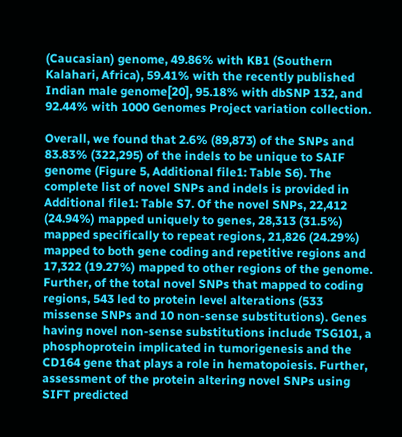(Caucasian) genome, 49.86% with KB1 (Southern Kalahari, Africa), 59.41% with the recently published Indian male genome[20], 95.18% with dbSNP 132, and 92.44% with 1000 Genomes Project variation collection.

Overall, we found that 2.6% (89,873) of the SNPs and 83.83% (322,295) of the indels to be unique to SAIF genome (Figure 5, Additional file1: Table S6). The complete list of novel SNPs and indels is provided in Additional file1: Table S7. Of the novel SNPs, 22,412 (24.94%) mapped uniquely to genes, 28,313 (31.5%) mapped specifically to repeat regions, 21,826 (24.29%) mapped to both gene coding and repetitive regions and 17,322 (19.27%) mapped to other regions of the genome. Further, of the total novel SNPs that mapped to coding regions, 543 led to protein level alterations (533 missense SNPs and 10 non-sense substitutions). Genes having novel non-sense substitutions include TSG101, a phosphoprotein implicated in tumorigenesis and the CD164 gene that plays a role in hematopoiesis. Further, assessment of the protein altering novel SNPs using SIFT predicted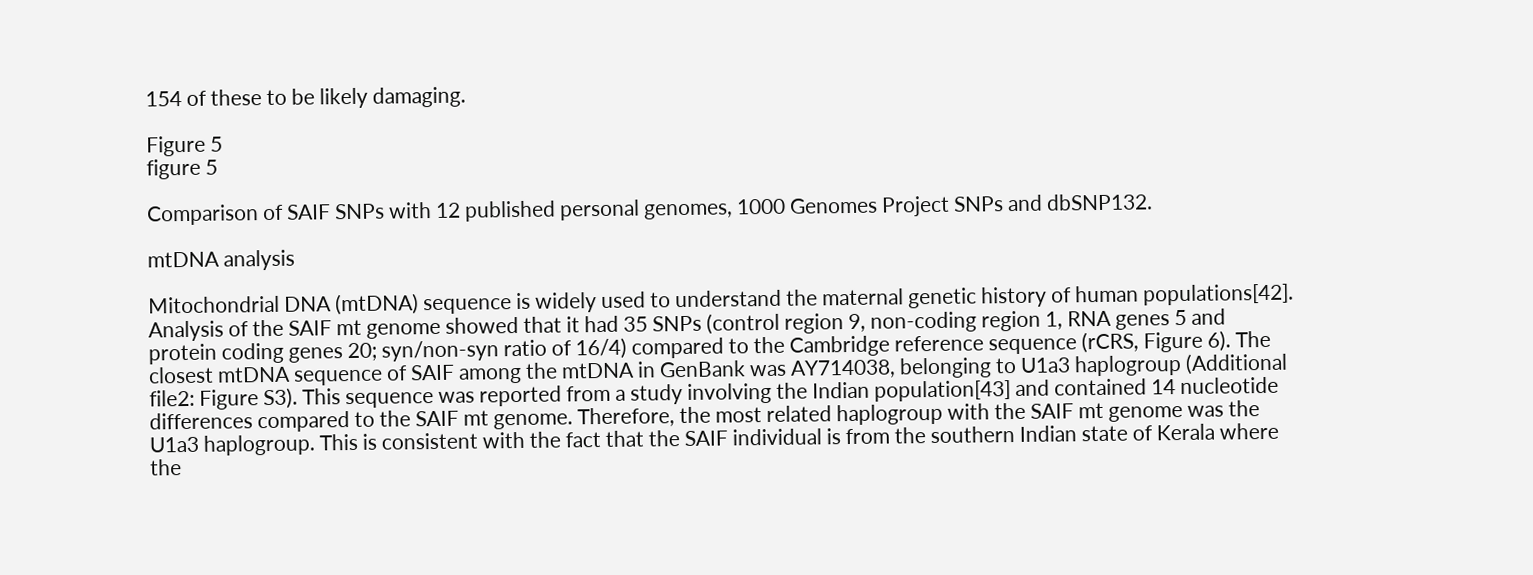154 of these to be likely damaging.

Figure 5
figure 5

Comparison of SAIF SNPs with 12 published personal genomes, 1000 Genomes Project SNPs and dbSNP132.

mtDNA analysis

Mitochondrial DNA (mtDNA) sequence is widely used to understand the maternal genetic history of human populations[42]. Analysis of the SAIF mt genome showed that it had 35 SNPs (control region 9, non-coding region 1, RNA genes 5 and protein coding genes 20; syn/non-syn ratio of 16/4) compared to the Cambridge reference sequence (rCRS, Figure 6). The closest mtDNA sequence of SAIF among the mtDNA in GenBank was AY714038, belonging to U1a3 haplogroup (Additional file2: Figure S3). This sequence was reported from a study involving the Indian population[43] and contained 14 nucleotide differences compared to the SAIF mt genome. Therefore, the most related haplogroup with the SAIF mt genome was the U1a3 haplogroup. This is consistent with the fact that the SAIF individual is from the southern Indian state of Kerala where the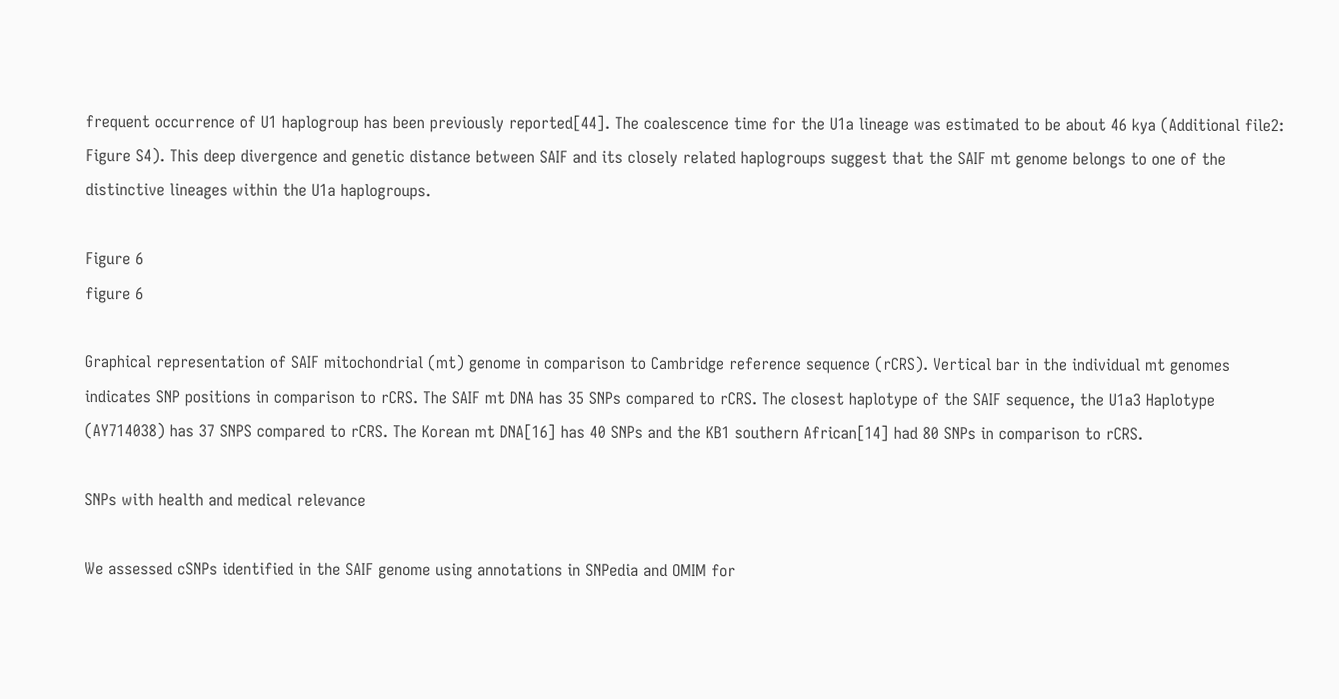frequent occurrence of U1 haplogroup has been previously reported[44]. The coalescence time for the U1a lineage was estimated to be about 46 kya (Additional file2: Figure S4). This deep divergence and genetic distance between SAIF and its closely related haplogroups suggest that the SAIF mt genome belongs to one of the distinctive lineages within the U1a haplogroups.

Figure 6
figure 6

Graphical representation of SAIF mitochondrial (mt) genome in comparison to Cambridge reference sequence (rCRS). Vertical bar in the individual mt genomes indicates SNP positions in comparison to rCRS. The SAIF mt DNA has 35 SNPs compared to rCRS. The closest haplotype of the SAIF sequence, the U1a3 Haplotype (AY714038) has 37 SNPS compared to rCRS. The Korean mt DNA[16] has 40 SNPs and the KB1 southern African[14] had 80 SNPs in comparison to rCRS.

SNPs with health and medical relevance

We assessed cSNPs identified in the SAIF genome using annotations in SNPedia and OMIM for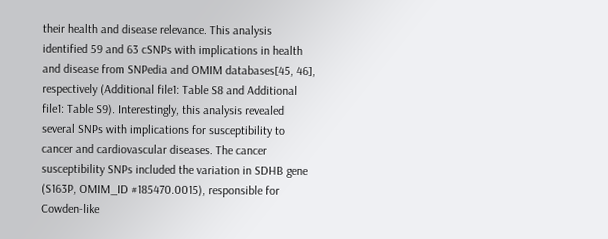their health and disease relevance. This analysis identified 59 and 63 cSNPs with implications in health and disease from SNPedia and OMIM databases[45, 46], respectively (Additional file1: Table S8 and Additional file1: Table S9). Interestingly, this analysis revealed several SNPs with implications for susceptibility to cancer and cardiovascular diseases. The cancer susceptibility SNPs included the variation in SDHB gene (S163P, OMIM_ID #185470.0015), responsible for Cowden-like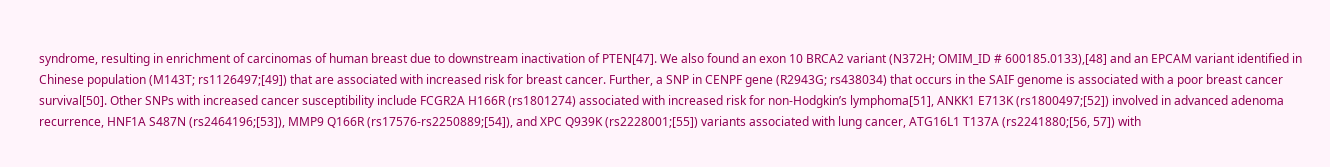syndrome, resulting in enrichment of carcinomas of human breast due to downstream inactivation of PTEN[47]. We also found an exon 10 BRCA2 variant (N372H; OMIM_ID # 600185.0133),[48] and an EPCAM variant identified in Chinese population (M143T; rs1126497;[49]) that are associated with increased risk for breast cancer. Further, a SNP in CENPF gene (R2943G; rs438034) that occurs in the SAIF genome is associated with a poor breast cancer survival[50]. Other SNPs with increased cancer susceptibility include FCGR2A H166R (rs1801274) associated with increased risk for non-Hodgkin’s lymphoma[51], ANKK1 E713K (rs1800497;[52]) involved in advanced adenoma recurrence, HNF1A S487N (rs2464196;[53]), MMP9 Q166R (rs17576-rs2250889;[54]), and XPC Q939K (rs2228001;[55]) variants associated with lung cancer, ATG16L1 T137A (rs2241880;[56, 57]) with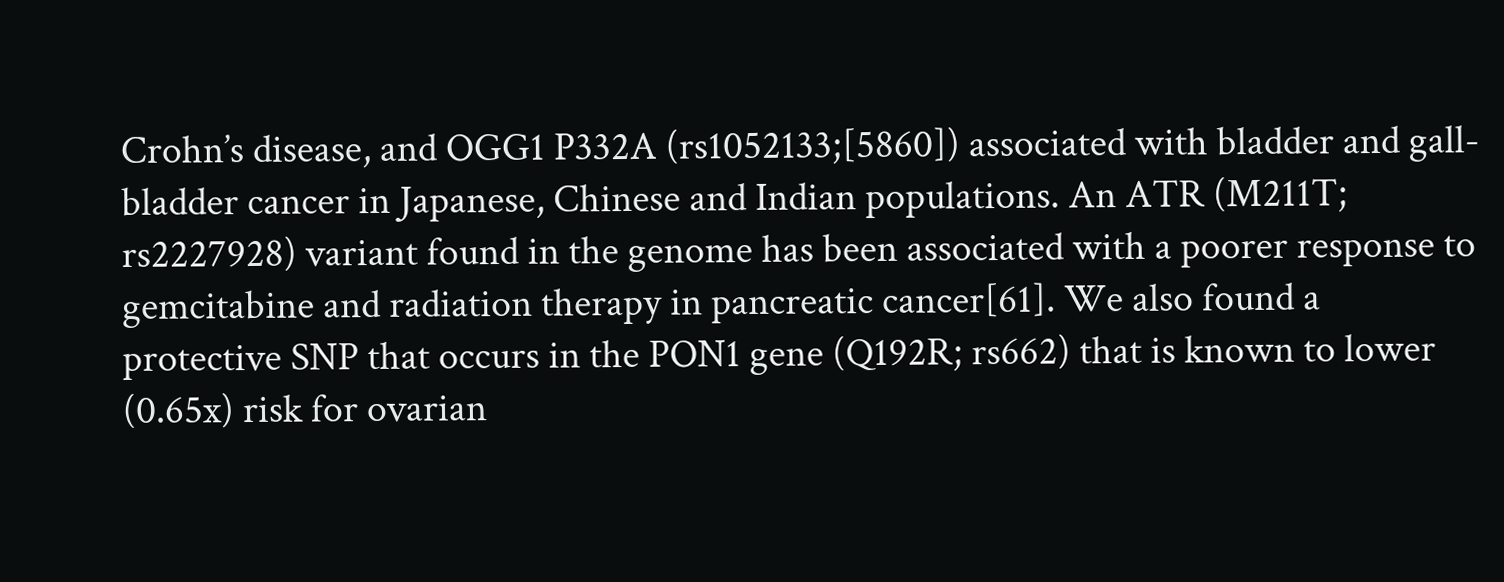Crohn’s disease, and OGG1 P332A (rs1052133;[5860]) associated with bladder and gall-bladder cancer in Japanese, Chinese and Indian populations. An ATR (M211T; rs2227928) variant found in the genome has been associated with a poorer response to gemcitabine and radiation therapy in pancreatic cancer[61]. We also found a protective SNP that occurs in the PON1 gene (Q192R; rs662) that is known to lower (0.65x) risk for ovarian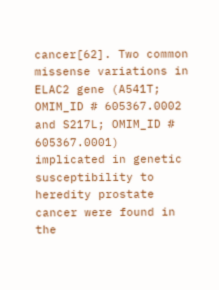cancer[62]. Two common missense variations in ELAC2 gene (A541T; OMIM_ID # 605367.0002 and S217L; OMIM_ID # 605367.0001) implicated in genetic susceptibility to heredity prostate cancer were found in the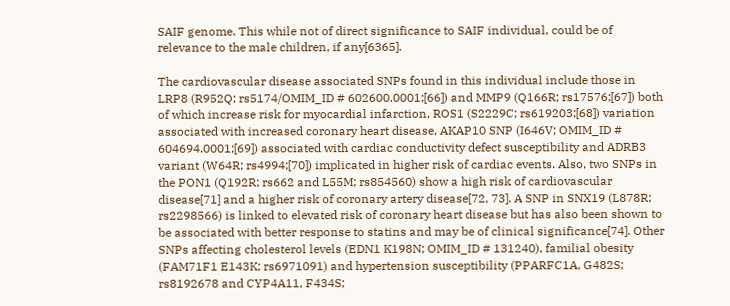SAIF genome. This while not of direct significance to SAIF individual, could be of relevance to the male children, if any[6365].

The cardiovascular disease associated SNPs found in this individual include those in LRP8 (R952Q; rs5174/OMIM_ID # 602600.0001;[66]) and MMP9 (Q166R; rs17576;[67]) both of which increase risk for myocardial infarction, ROS1 (S2229C; rs619203;[68]) variation associated with increased coronary heart disease, AKAP10 SNP (I646V; OMIM_ID # 604694.0001;[69]) associated with cardiac conductivity defect susceptibility and ADRB3 variant (W64R; rs4994;[70]) implicated in higher risk of cardiac events. Also, two SNPs in the PON1 (Q192R; rs662 and L55M; rs854560) show a high risk of cardiovascular disease[71] and a higher risk of coronary artery disease[72, 73]. A SNP in SNX19 (L878R; rs2298566) is linked to elevated risk of coronary heart disease but has also been shown to be associated with better response to statins and may be of clinical significance[74]. Other SNPs affecting cholesterol levels (EDN1 K198N; OMIM_ID # 131240), familial obesity (FAM71F1 E143K; rs6971091) and hypertension susceptibility (PPARFC1A, G482S; rs8192678 and CYP4A11, F434S;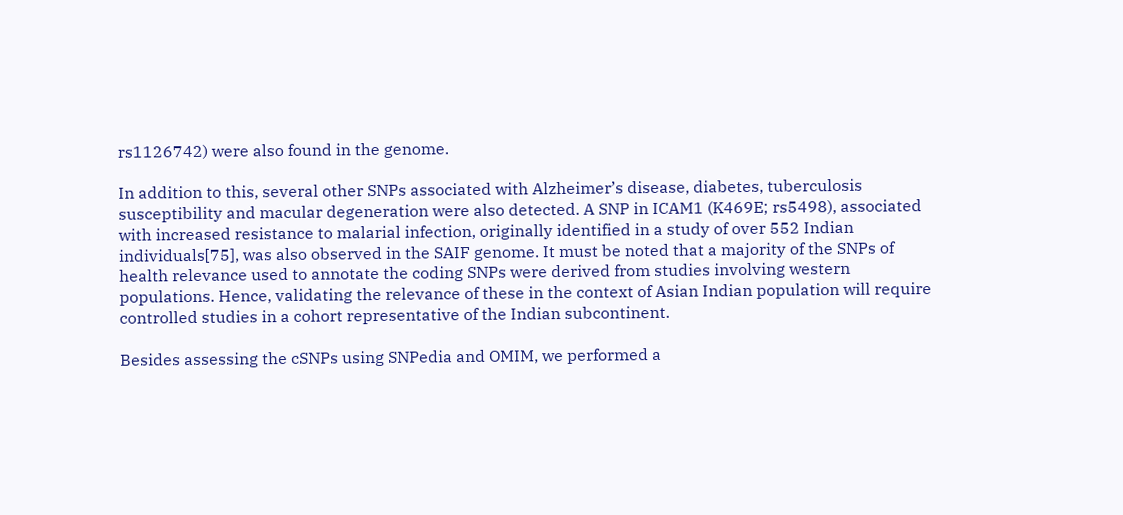rs1126742) were also found in the genome.

In addition to this, several other SNPs associated with Alzheimer’s disease, diabetes, tuberculosis susceptibility and macular degeneration were also detected. A SNP in ICAM1 (K469E; rs5498), associated with increased resistance to malarial infection, originally identified in a study of over 552 Indian individuals[75], was also observed in the SAIF genome. It must be noted that a majority of the SNPs of health relevance used to annotate the coding SNPs were derived from studies involving western populations. Hence, validating the relevance of these in the context of Asian Indian population will require controlled studies in a cohort representative of the Indian subcontinent.

Besides assessing the cSNPs using SNPedia and OMIM, we performed a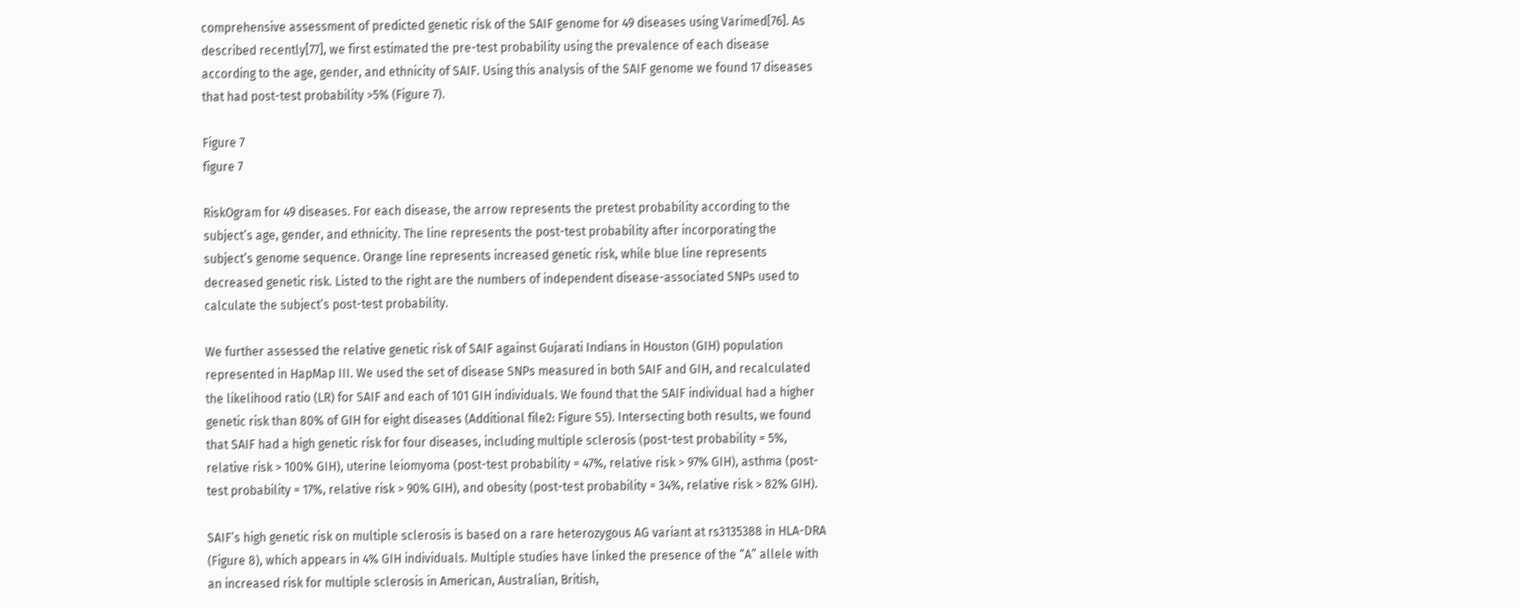comprehensive assessment of predicted genetic risk of the SAIF genome for 49 diseases using Varimed[76]. As described recently[77], we first estimated the pre-test probability using the prevalence of each disease according to the age, gender, and ethnicity of SAIF. Using this analysis of the SAIF genome we found 17 diseases that had post-test probability >5% (Figure 7).

Figure 7
figure 7

RiskOgram for 49 diseases. For each disease, the arrow represents the pretest probability according to the subject’s age, gender, and ethnicity. The line represents the post-test probability after incorporating the subject’s genome sequence. Orange line represents increased genetic risk, while blue line represents decreased genetic risk. Listed to the right are the numbers of independent disease-associated SNPs used to calculate the subject’s post-test probability.

We further assessed the relative genetic risk of SAIF against Gujarati Indians in Houston (GIH) population represented in HapMap III. We used the set of disease SNPs measured in both SAIF and GIH, and recalculated the likelihood ratio (LR) for SAIF and each of 101 GIH individuals. We found that the SAIF individual had a higher genetic risk than 80% of GIH for eight diseases (Additional file2: Figure S5). Intersecting both results, we found that SAIF had a high genetic risk for four diseases, including multiple sclerosis (post-test probability = 5%, relative risk > 100% GIH), uterine leiomyoma (post-test probability = 47%, relative risk > 97% GIH), asthma (post-test probability = 17%, relative risk > 90% GIH), and obesity (post-test probability = 34%, relative risk > 82% GIH).

SAIF’s high genetic risk on multiple sclerosis is based on a rare heterozygous AG variant at rs3135388 in HLA-DRA (Figure 8), which appears in 4% GIH individuals. Multiple studies have linked the presence of the “A” allele with an increased risk for multiple sclerosis in American, Australian, British,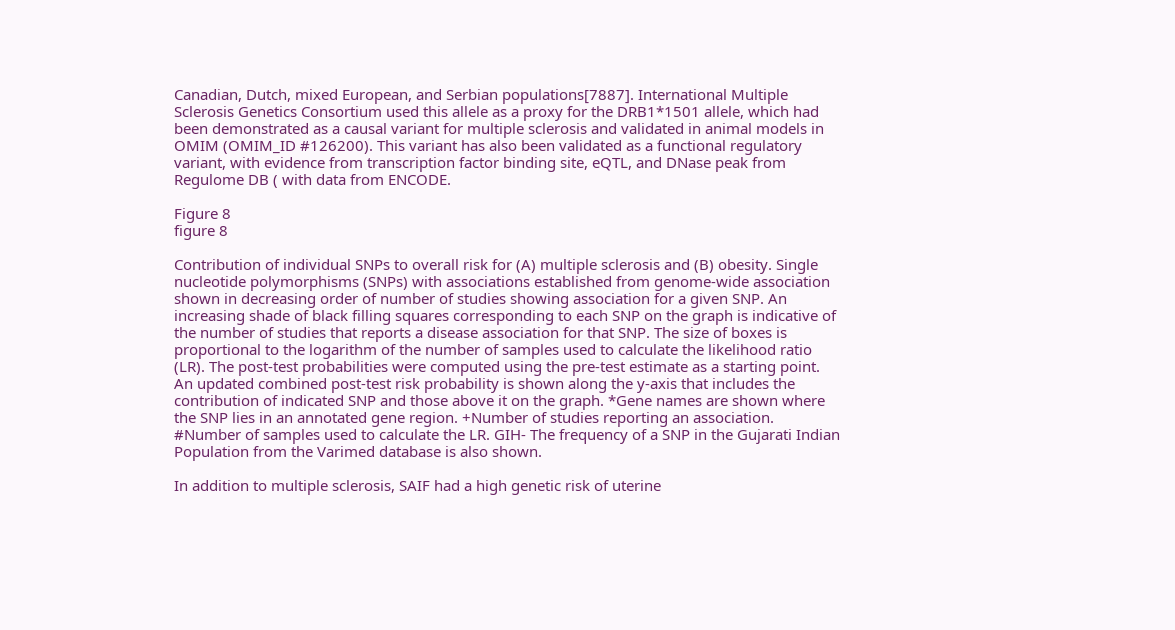Canadian, Dutch, mixed European, and Serbian populations[7887]. International Multiple Sclerosis Genetics Consortium used this allele as a proxy for the DRB1*1501 allele, which had been demonstrated as a causal variant for multiple sclerosis and validated in animal models in OMIM (OMIM_ID #126200). This variant has also been validated as a functional regulatory variant, with evidence from transcription factor binding site, eQTL, and DNase peak from Regulome DB ( with data from ENCODE.

Figure 8
figure 8

Contribution of individual SNPs to overall risk for (A) multiple sclerosis and (B) obesity. Single nucleotide polymorphisms (SNPs) with associations established from genome-wide association shown in decreasing order of number of studies showing association for a given SNP. An increasing shade of black filling squares corresponding to each SNP on the graph is indicative of the number of studies that reports a disease association for that SNP. The size of boxes is proportional to the logarithm of the number of samples used to calculate the likelihood ratio (LR). The post-test probabilities were computed using the pre-test estimate as a starting point. An updated combined post-test risk probability is shown along the y-axis that includes the contribution of indicated SNP and those above it on the graph. *Gene names are shown where the SNP lies in an annotated gene region. +Number of studies reporting an association. #Number of samples used to calculate the LR. GIH- The frequency of a SNP in the Gujarati Indian Population from the Varimed database is also shown.

In addition to multiple sclerosis, SAIF had a high genetic risk of uterine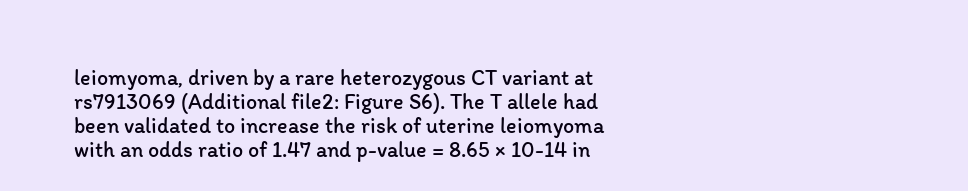leiomyoma, driven by a rare heterozygous CT variant at rs7913069 (Additional file2: Figure S6). The T allele had been validated to increase the risk of uterine leiomyoma with an odds ratio of 1.47 and p-value = 8.65 × 10-14 in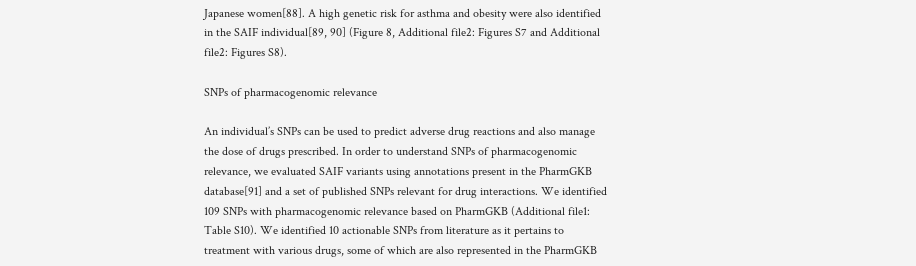Japanese women[88]. A high genetic risk for asthma and obesity were also identified in the SAIF individual[89, 90] (Figure 8, Additional file2: Figures S7 and Additional file2: Figures S8).

SNPs of pharmacogenomic relevance

An individual’s SNPs can be used to predict adverse drug reactions and also manage the dose of drugs prescribed. In order to understand SNPs of pharmacogenomic relevance, we evaluated SAIF variants using annotations present in the PharmGKB database[91] and a set of published SNPs relevant for drug interactions. We identified 109 SNPs with pharmacogenomic relevance based on PharmGKB (Additional file1: Table S10). We identified 10 actionable SNPs from literature as it pertains to treatment with various drugs, some of which are also represented in the PharmGKB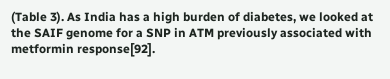(Table 3). As India has a high burden of diabetes, we looked at the SAIF genome for a SNP in ATM previously associated with metformin response[92].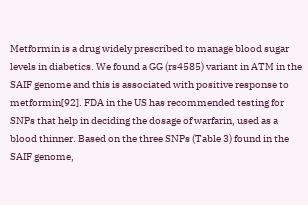Metformin is a drug widely prescribed to manage blood sugar levels in diabetics. We found a GG (rs4585) variant in ATM in the SAIF genome and this is associated with positive response to metformin[92]. FDA in the US has recommended testing for SNPs that help in deciding the dosage of warfarin, used as a blood thinner. Based on the three SNPs (Table 3) found in the SAIF genome,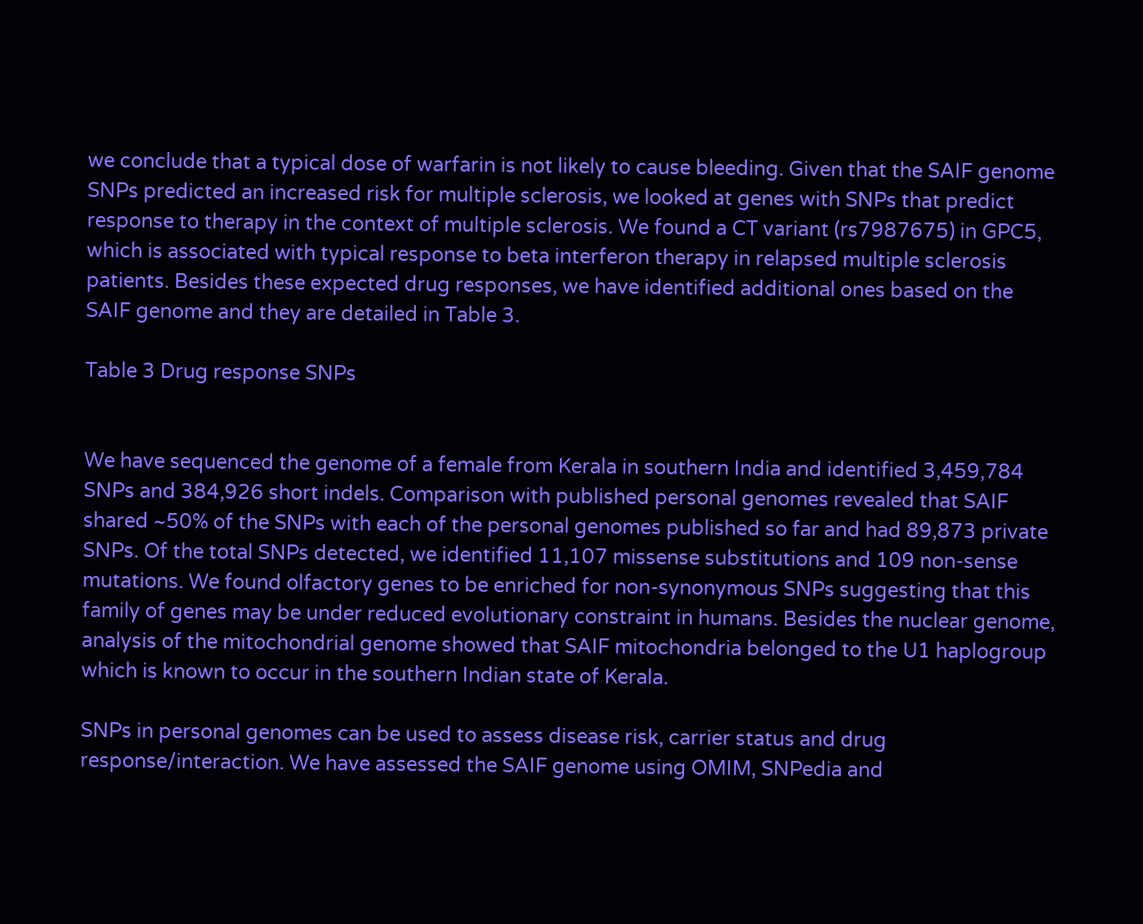we conclude that a typical dose of warfarin is not likely to cause bleeding. Given that the SAIF genome SNPs predicted an increased risk for multiple sclerosis, we looked at genes with SNPs that predict response to therapy in the context of multiple sclerosis. We found a CT variant (rs7987675) in GPC5, which is associated with typical response to beta interferon therapy in relapsed multiple sclerosis patients. Besides these expected drug responses, we have identified additional ones based on the SAIF genome and they are detailed in Table 3.

Table 3 Drug response SNPs


We have sequenced the genome of a female from Kerala in southern India and identified 3,459,784 SNPs and 384,926 short indels. Comparison with published personal genomes revealed that SAIF shared ~50% of the SNPs with each of the personal genomes published so far and had 89,873 private SNPs. Of the total SNPs detected, we identified 11,107 missense substitutions and 109 non-sense mutations. We found olfactory genes to be enriched for non-synonymous SNPs suggesting that this family of genes may be under reduced evolutionary constraint in humans. Besides the nuclear genome, analysis of the mitochondrial genome showed that SAIF mitochondria belonged to the U1 haplogroup which is known to occur in the southern Indian state of Kerala.

SNPs in personal genomes can be used to assess disease risk, carrier status and drug response/interaction. We have assessed the SAIF genome using OMIM, SNPedia and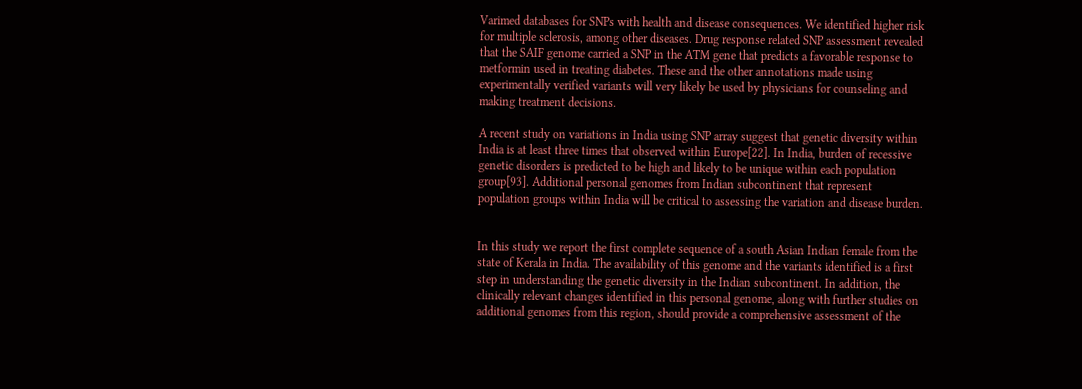Varimed databases for SNPs with health and disease consequences. We identified higher risk for multiple sclerosis, among other diseases. Drug response related SNP assessment revealed that the SAIF genome carried a SNP in the ATM gene that predicts a favorable response to metformin used in treating diabetes. These and the other annotations made using experimentally verified variants will very likely be used by physicians for counseling and making treatment decisions.

A recent study on variations in India using SNP array suggest that genetic diversity within India is at least three times that observed within Europe[22]. In India, burden of recessive genetic disorders is predicted to be high and likely to be unique within each population group[93]. Additional personal genomes from Indian subcontinent that represent population groups within India will be critical to assessing the variation and disease burden.


In this study we report the first complete sequence of a south Asian Indian female from the state of Kerala in India. The availability of this genome and the variants identified is a first step in understanding the genetic diversity in the Indian subcontinent. In addition, the clinically relevant changes identified in this personal genome, along with further studies on additional genomes from this region, should provide a comprehensive assessment of the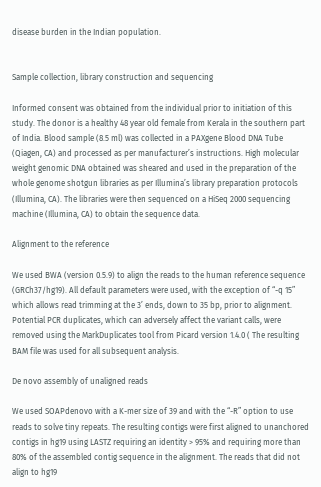disease burden in the Indian population.


Sample collection, library construction and sequencing

Informed consent was obtained from the individual prior to initiation of this study. The donor is a healthy 48 year old female from Kerala in the southern part of India. Blood sample (8.5 ml) was collected in a PAXgene Blood DNA Tube (Qiagen, CA) and processed as per manufacturer’s instructions. High molecular weight genomic DNA obtained was sheared and used in the preparation of the whole genome shotgun libraries as per Illumina’s library preparation protocols (Illumina, CA). The libraries were then sequenced on a HiSeq 2000 sequencing machine (Illumina, CA) to obtain the sequence data.

Alignment to the reference

We used BWA (version 0.5.9) to align the reads to the human reference sequence (GRCh37/hg19). All default parameters were used, with the exception of “-q 15” which allows read trimming at the 3’ ends, down to 35 bp, prior to alignment. Potential PCR duplicates, which can adversely affect the variant calls, were removed using the MarkDuplicates tool from Picard version 1.4.0 ( The resulting BAM file was used for all subsequent analysis.

De novo assembly of unaligned reads

We used SOAPdenovo with a K-mer size of 39 and with the “-R” option to use reads to solve tiny repeats. The resulting contigs were first aligned to unanchored contigs in hg19 using LASTZ requiring an identity > 95% and requiring more than 80% of the assembled contig sequence in the alignment. The reads that did not align to hg19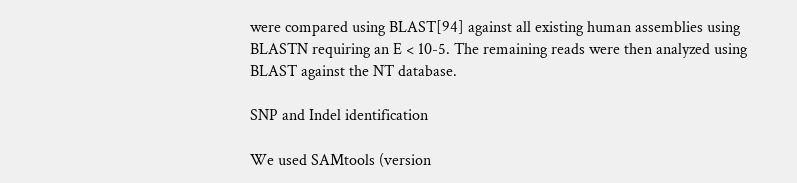were compared using BLAST[94] against all existing human assemblies using BLASTN requiring an E < 10-5. The remaining reads were then analyzed using BLAST against the NT database.

SNP and Indel identification

We used SAMtools (version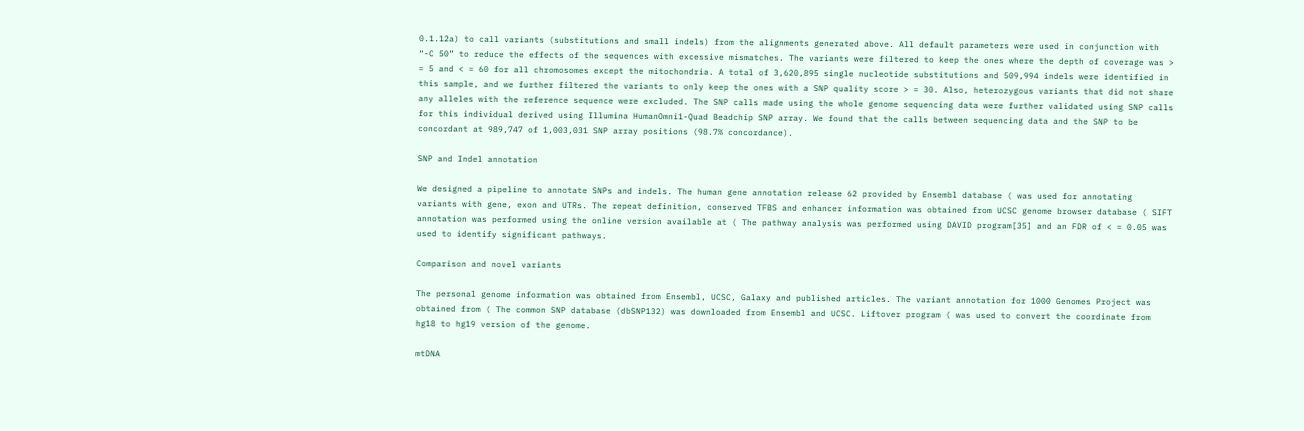0.1.12a) to call variants (substitutions and small indels) from the alignments generated above. All default parameters were used in conjunction with “-C 50” to reduce the effects of the sequences with excessive mismatches. The variants were filtered to keep the ones where the depth of coverage was > = 5 and < = 60 for all chromosomes except the mitochondria. A total of 3,620,895 single nucleotide substitutions and 509,994 indels were identified in this sample, and we further filtered the variants to only keep the ones with a SNP quality score > = 30. Also, heterozygous variants that did not share any alleles with the reference sequence were excluded. The SNP calls made using the whole genome sequencing data were further validated using SNP calls for this individual derived using Illumina HumanOmni1-Quad Beadchip SNP array. We found that the calls between sequencing data and the SNP to be concordant at 989,747 of 1,003,031 SNP array positions (98.7% concordance).

SNP and Indel annotation

We designed a pipeline to annotate SNPs and indels. The human gene annotation release 62 provided by Ensembl database ( was used for annotating variants with gene, exon and UTRs. The repeat definition, conserved TFBS and enhancer information was obtained from UCSC genome browser database ( SIFT annotation was performed using the online version available at ( The pathway analysis was performed using DAVID program[35] and an FDR of < = 0.05 was used to identify significant pathways.

Comparison and novel variants

The personal genome information was obtained from Ensembl, UCSC, Galaxy and published articles. The variant annotation for 1000 Genomes Project was obtained from ( The common SNP database (dbSNP132) was downloaded from Ensembl and UCSC. Liftover program ( was used to convert the coordinate from hg18 to hg19 version of the genome.

mtDNA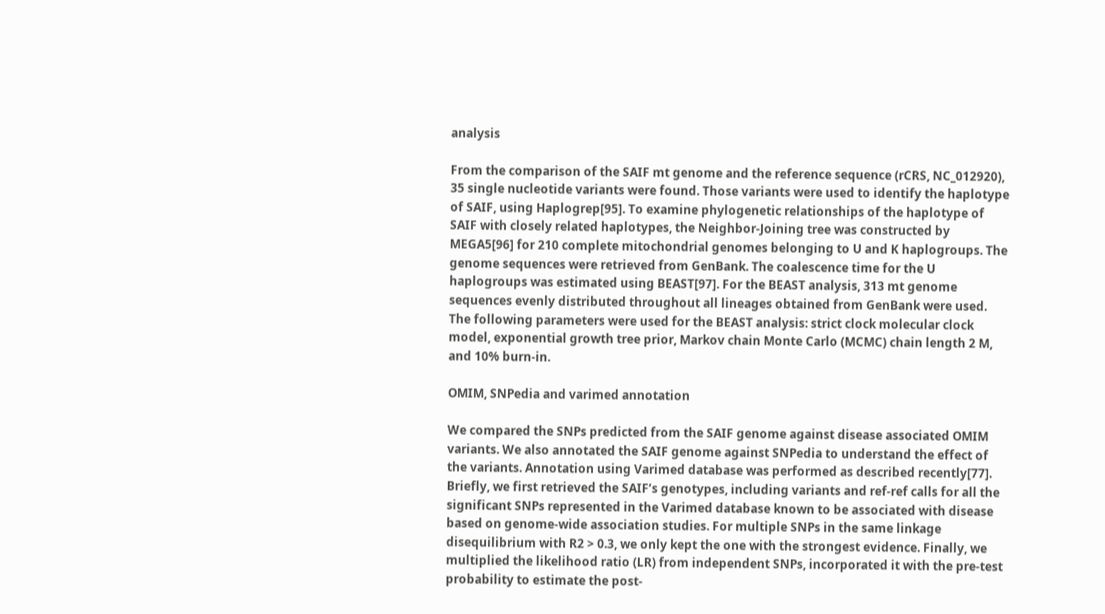analysis

From the comparison of the SAIF mt genome and the reference sequence (rCRS, NC_012920), 35 single nucleotide variants were found. Those variants were used to identify the haplotype of SAIF, using Haplogrep[95]. To examine phylogenetic relationships of the haplotype of SAIF with closely related haplotypes, the Neighbor-Joining tree was constructed by MEGA5[96] for 210 complete mitochondrial genomes belonging to U and K haplogroups. The genome sequences were retrieved from GenBank. The coalescence time for the U haplogroups was estimated using BEAST[97]. For the BEAST analysis, 313 mt genome sequences evenly distributed throughout all lineages obtained from GenBank were used. The following parameters were used for the BEAST analysis: strict clock molecular clock model, exponential growth tree prior, Markov chain Monte Carlo (MCMC) chain length 2 M, and 10% burn-in.

OMIM, SNPedia and varimed annotation

We compared the SNPs predicted from the SAIF genome against disease associated OMIM variants. We also annotated the SAIF genome against SNPedia to understand the effect of the variants. Annotation using Varimed database was performed as described recently[77]. Briefly, we first retrieved the SAIF’s genotypes, including variants and ref-ref calls for all the significant SNPs represented in the Varimed database known to be associated with disease based on genome-wide association studies. For multiple SNPs in the same linkage disequilibrium with R2 > 0.3, we only kept the one with the strongest evidence. Finally, we multiplied the likelihood ratio (LR) from independent SNPs, incorporated it with the pre-test probability to estimate the post-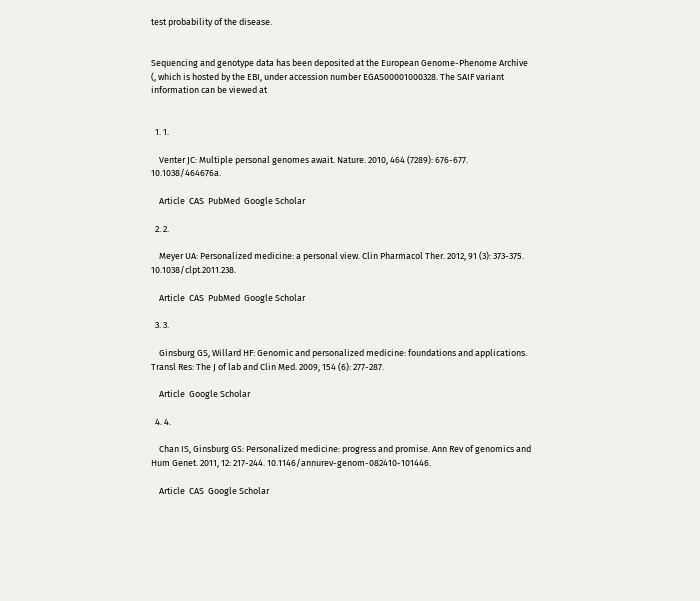test probability of the disease.


Sequencing and genotype data has been deposited at the European Genome-Phenome Archive (, which is hosted by the EBI, under accession number EGAS00001000328. The SAIF variant information can be viewed at


  1. 1.

    Venter JC: Multiple personal genomes await. Nature. 2010, 464 (7289): 676-677. 10.1038/464676a.

    Article  CAS  PubMed  Google Scholar

  2. 2.

    Meyer UA: Personalized medicine: a personal view. Clin Pharmacol Ther. 2012, 91 (3): 373-375. 10.1038/clpt.2011.238.

    Article  CAS  PubMed  Google Scholar

  3. 3.

    Ginsburg GS, Willard HF: Genomic and personalized medicine: foundations and applications. Transl Res: The J of lab and Clin Med. 2009, 154 (6): 277-287.

    Article  Google Scholar

  4. 4.

    Chan IS, Ginsburg GS: Personalized medicine: progress and promise. Ann Rev of genomics and Hum Genet. 2011, 12: 217-244. 10.1146/annurev-genom-082410-101446.

    Article  CAS  Google Scholar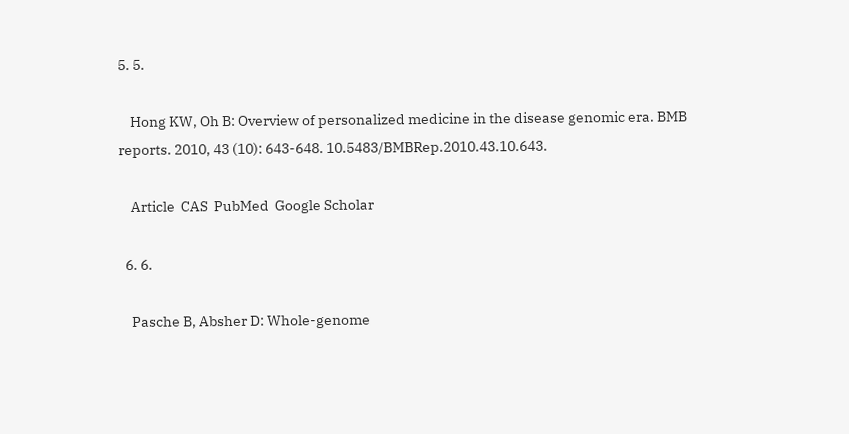5. 5.

    Hong KW, Oh B: Overview of personalized medicine in the disease genomic era. BMB reports. 2010, 43 (10): 643-648. 10.5483/BMBRep.2010.43.10.643.

    Article  CAS  PubMed  Google Scholar

  6. 6.

    Pasche B, Absher D: Whole-genome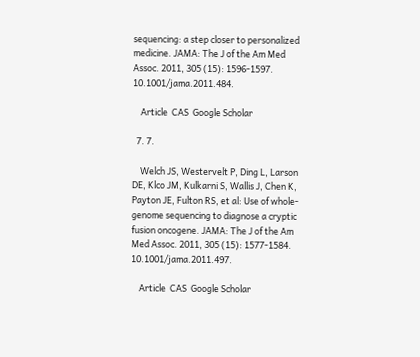sequencing: a step closer to personalized medicine. JAMA: The J of the Am Med Assoc. 2011, 305 (15): 1596-1597. 10.1001/jama.2011.484.

    Article  CAS  Google Scholar

  7. 7.

    Welch JS, Westervelt P, Ding L, Larson DE, Klco JM, Kulkarni S, Wallis J, Chen K, Payton JE, Fulton RS, et al: Use of whole-genome sequencing to diagnose a cryptic fusion oncogene. JAMA: The J of the Am Med Assoc. 2011, 305 (15): 1577-1584. 10.1001/jama.2011.497.

    Article  CAS  Google Scholar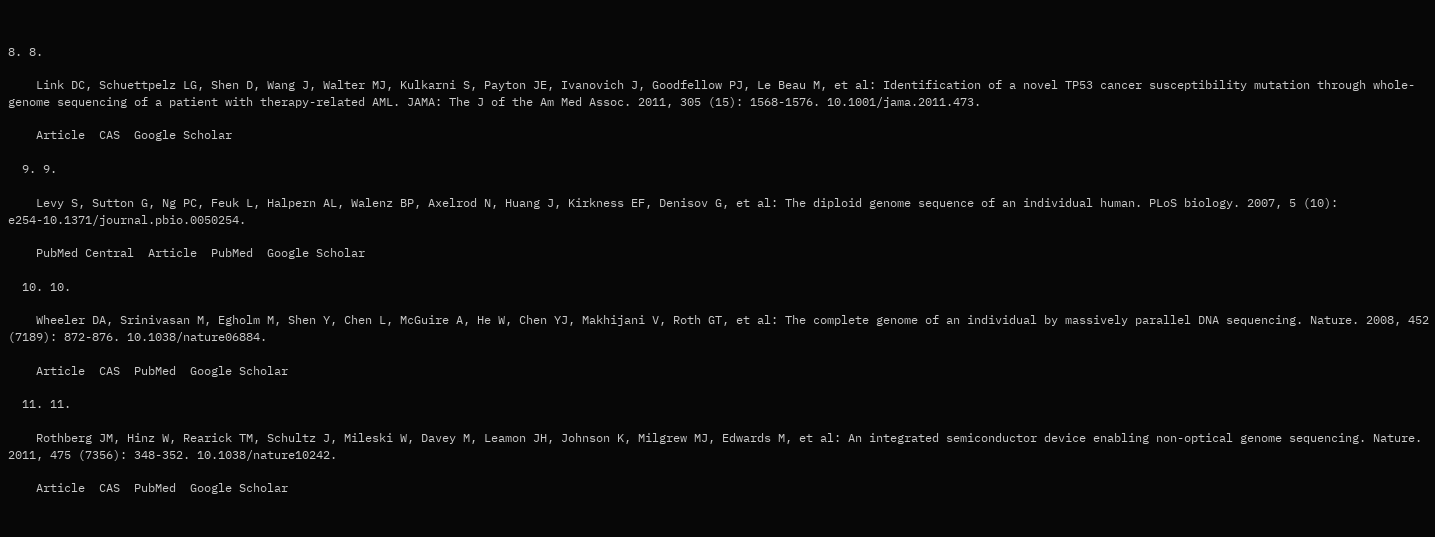8. 8.

    Link DC, Schuettpelz LG, Shen D, Wang J, Walter MJ, Kulkarni S, Payton JE, Ivanovich J, Goodfellow PJ, Le Beau M, et al: Identification of a novel TP53 cancer susceptibility mutation through whole-genome sequencing of a patient with therapy-related AML. JAMA: The J of the Am Med Assoc. 2011, 305 (15): 1568-1576. 10.1001/jama.2011.473.

    Article  CAS  Google Scholar

  9. 9.

    Levy S, Sutton G, Ng PC, Feuk L, Halpern AL, Walenz BP, Axelrod N, Huang J, Kirkness EF, Denisov G, et al: The diploid genome sequence of an individual human. PLoS biology. 2007, 5 (10): e254-10.1371/journal.pbio.0050254.

    PubMed Central  Article  PubMed  Google Scholar

  10. 10.

    Wheeler DA, Srinivasan M, Egholm M, Shen Y, Chen L, McGuire A, He W, Chen YJ, Makhijani V, Roth GT, et al: The complete genome of an individual by massively parallel DNA sequencing. Nature. 2008, 452 (7189): 872-876. 10.1038/nature06884.

    Article  CAS  PubMed  Google Scholar

  11. 11.

    Rothberg JM, Hinz W, Rearick TM, Schultz J, Mileski W, Davey M, Leamon JH, Johnson K, Milgrew MJ, Edwards M, et al: An integrated semiconductor device enabling non-optical genome sequencing. Nature. 2011, 475 (7356): 348-352. 10.1038/nature10242.

    Article  CAS  PubMed  Google Scholar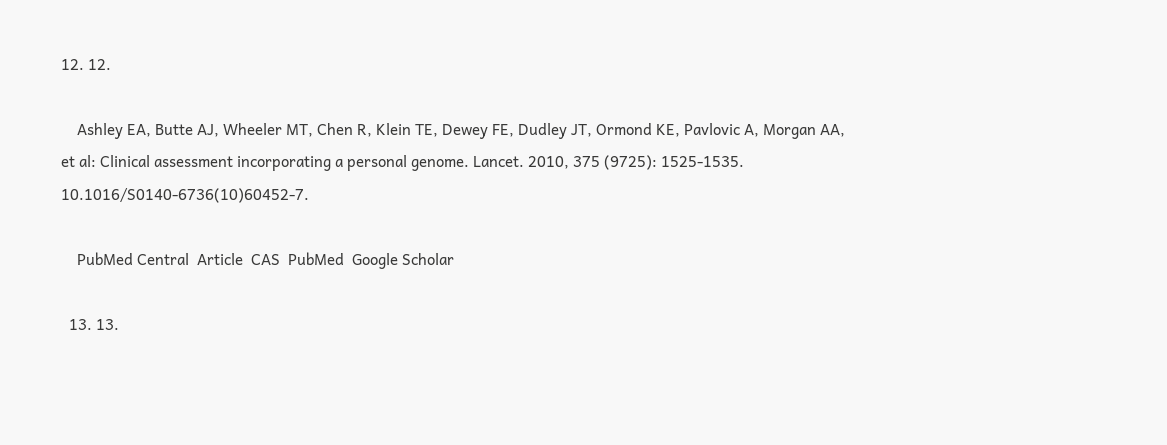12. 12.

    Ashley EA, Butte AJ, Wheeler MT, Chen R, Klein TE, Dewey FE, Dudley JT, Ormond KE, Pavlovic A, Morgan AA, et al: Clinical assessment incorporating a personal genome. Lancet. 2010, 375 (9725): 1525-1535. 10.1016/S0140-6736(10)60452-7.

    PubMed Central  Article  CAS  PubMed  Google Scholar

  13. 13.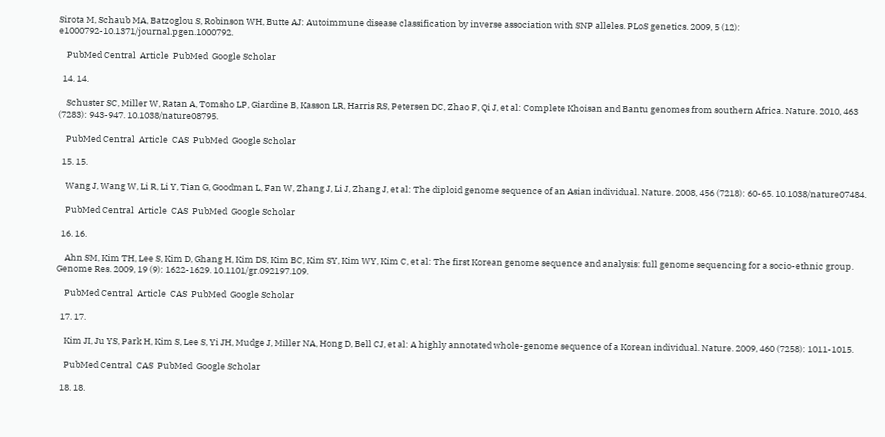Sirota M, Schaub MA, Batzoglou S, Robinson WH, Butte AJ: Autoimmune disease classification by inverse association with SNP alleles. PLoS genetics. 2009, 5 (12): e1000792-10.1371/journal.pgen.1000792.

    PubMed Central  Article  PubMed  Google Scholar

  14. 14.

    Schuster SC, Miller W, Ratan A, Tomsho LP, Giardine B, Kasson LR, Harris RS, Petersen DC, Zhao F, Qi J, et al: Complete Khoisan and Bantu genomes from southern Africa. Nature. 2010, 463 (7283): 943-947. 10.1038/nature08795.

    PubMed Central  Article  CAS  PubMed  Google Scholar

  15. 15.

    Wang J, Wang W, Li R, Li Y, Tian G, Goodman L, Fan W, Zhang J, Li J, Zhang J, et al: The diploid genome sequence of an Asian individual. Nature. 2008, 456 (7218): 60-65. 10.1038/nature07484.

    PubMed Central  Article  CAS  PubMed  Google Scholar

  16. 16.

    Ahn SM, Kim TH, Lee S, Kim D, Ghang H, Kim DS, Kim BC, Kim SY, Kim WY, Kim C, et al: The first Korean genome sequence and analysis: full genome sequencing for a socio-ethnic group. Genome Res. 2009, 19 (9): 1622-1629. 10.1101/gr.092197.109.

    PubMed Central  Article  CAS  PubMed  Google Scholar

  17. 17.

    Kim JI, Ju YS, Park H, Kim S, Lee S, Yi JH, Mudge J, Miller NA, Hong D, Bell CJ, et al: A highly annotated whole-genome sequence of a Korean individual. Nature. 2009, 460 (7258): 1011-1015.

    PubMed Central  CAS  PubMed  Google Scholar

  18. 18.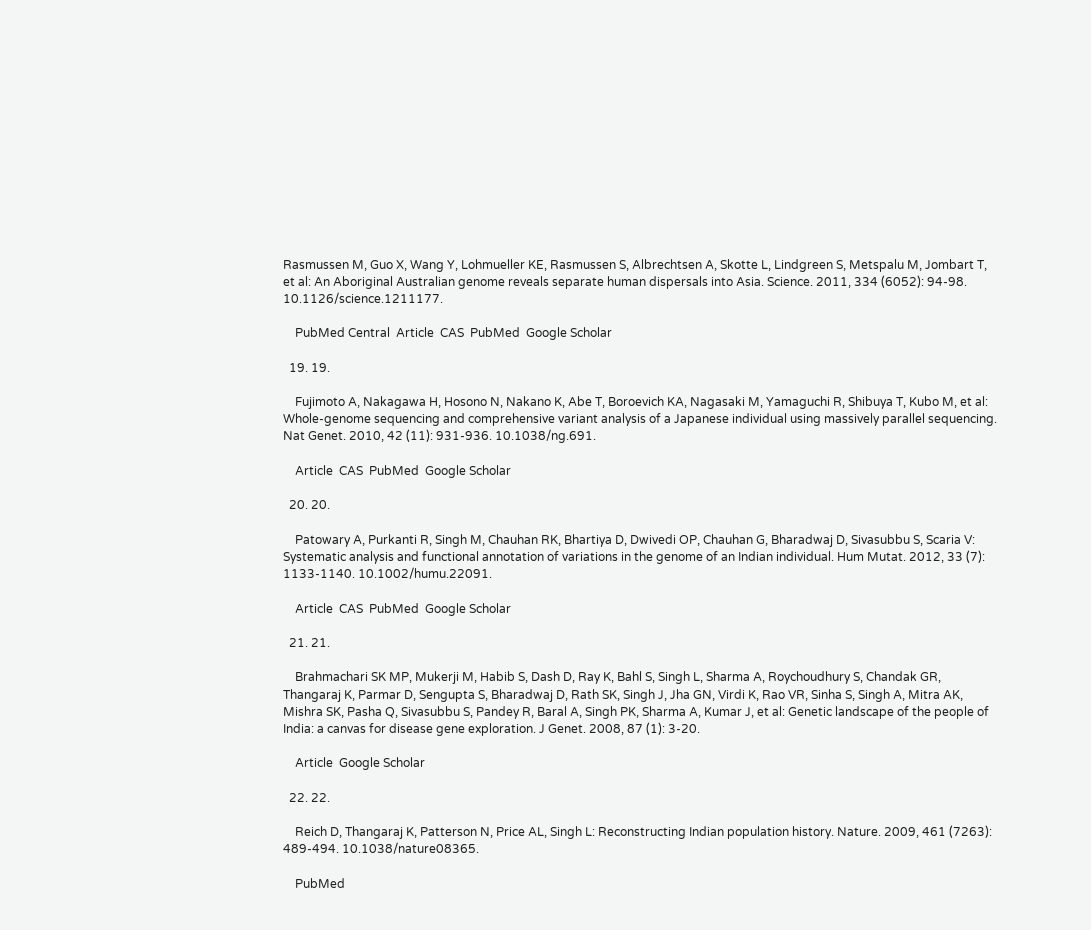Rasmussen M, Guo X, Wang Y, Lohmueller KE, Rasmussen S, Albrechtsen A, Skotte L, Lindgreen S, Metspalu M, Jombart T, et al: An Aboriginal Australian genome reveals separate human dispersals into Asia. Science. 2011, 334 (6052): 94-98. 10.1126/science.1211177.

    PubMed Central  Article  CAS  PubMed  Google Scholar

  19. 19.

    Fujimoto A, Nakagawa H, Hosono N, Nakano K, Abe T, Boroevich KA, Nagasaki M, Yamaguchi R, Shibuya T, Kubo M, et al: Whole-genome sequencing and comprehensive variant analysis of a Japanese individual using massively parallel sequencing. Nat Genet. 2010, 42 (11): 931-936. 10.1038/ng.691.

    Article  CAS  PubMed  Google Scholar

  20. 20.

    Patowary A, Purkanti R, Singh M, Chauhan RK, Bhartiya D, Dwivedi OP, Chauhan G, Bharadwaj D, Sivasubbu S, Scaria V: Systematic analysis and functional annotation of variations in the genome of an Indian individual. Hum Mutat. 2012, 33 (7): 1133-1140. 10.1002/humu.22091.

    Article  CAS  PubMed  Google Scholar

  21. 21.

    Brahmachari SK MP, Mukerji M, Habib S, Dash D, Ray K, Bahl S, Singh L, Sharma A, Roychoudhury S, Chandak GR, Thangaraj K, Parmar D, Sengupta S, Bharadwaj D, Rath SK, Singh J, Jha GN, Virdi K, Rao VR, Sinha S, Singh A, Mitra AK, Mishra SK, Pasha Q, Sivasubbu S, Pandey R, Baral A, Singh PK, Sharma A, Kumar J, et al: Genetic landscape of the people of India: a canvas for disease gene exploration. J Genet. 2008, 87 (1): 3-20.

    Article  Google Scholar

  22. 22.

    Reich D, Thangaraj K, Patterson N, Price AL, Singh L: Reconstructing Indian population history. Nature. 2009, 461 (7263): 489-494. 10.1038/nature08365.

    PubMed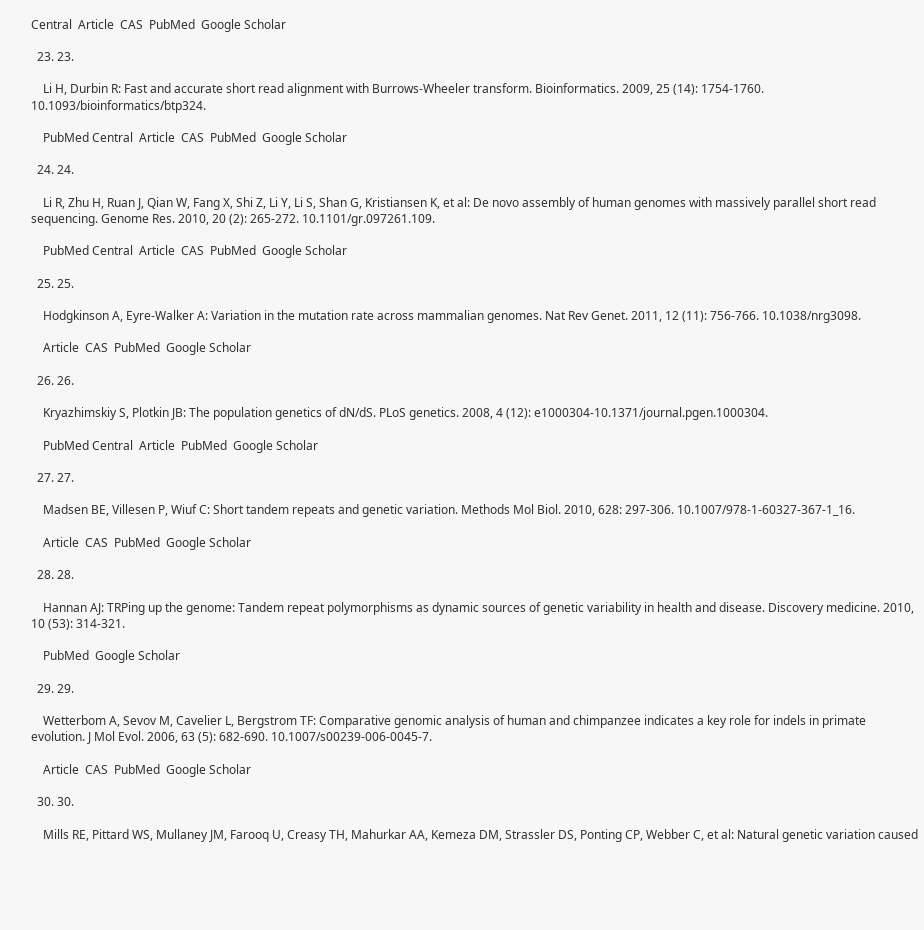Central  Article  CAS  PubMed  Google Scholar

  23. 23.

    Li H, Durbin R: Fast and accurate short read alignment with Burrows-Wheeler transform. Bioinformatics. 2009, 25 (14): 1754-1760. 10.1093/bioinformatics/btp324.

    PubMed Central  Article  CAS  PubMed  Google Scholar

  24. 24.

    Li R, Zhu H, Ruan J, Qian W, Fang X, Shi Z, Li Y, Li S, Shan G, Kristiansen K, et al: De novo assembly of human genomes with massively parallel short read sequencing. Genome Res. 2010, 20 (2): 265-272. 10.1101/gr.097261.109.

    PubMed Central  Article  CAS  PubMed  Google Scholar

  25. 25.

    Hodgkinson A, Eyre-Walker A: Variation in the mutation rate across mammalian genomes. Nat Rev Genet. 2011, 12 (11): 756-766. 10.1038/nrg3098.

    Article  CAS  PubMed  Google Scholar

  26. 26.

    Kryazhimskiy S, Plotkin JB: The population genetics of dN/dS. PLoS genetics. 2008, 4 (12): e1000304-10.1371/journal.pgen.1000304.

    PubMed Central  Article  PubMed  Google Scholar

  27. 27.

    Madsen BE, Villesen P, Wiuf C: Short tandem repeats and genetic variation. Methods Mol Biol. 2010, 628: 297-306. 10.1007/978-1-60327-367-1_16.

    Article  CAS  PubMed  Google Scholar

  28. 28.

    Hannan AJ: TRPing up the genome: Tandem repeat polymorphisms as dynamic sources of genetic variability in health and disease. Discovery medicine. 2010, 10 (53): 314-321.

    PubMed  Google Scholar

  29. 29.

    Wetterbom A, Sevov M, Cavelier L, Bergstrom TF: Comparative genomic analysis of human and chimpanzee indicates a key role for indels in primate evolution. J Mol Evol. 2006, 63 (5): 682-690. 10.1007/s00239-006-0045-7.

    Article  CAS  PubMed  Google Scholar

  30. 30.

    Mills RE, Pittard WS, Mullaney JM, Farooq U, Creasy TH, Mahurkar AA, Kemeza DM, Strassler DS, Ponting CP, Webber C, et al: Natural genetic variation caused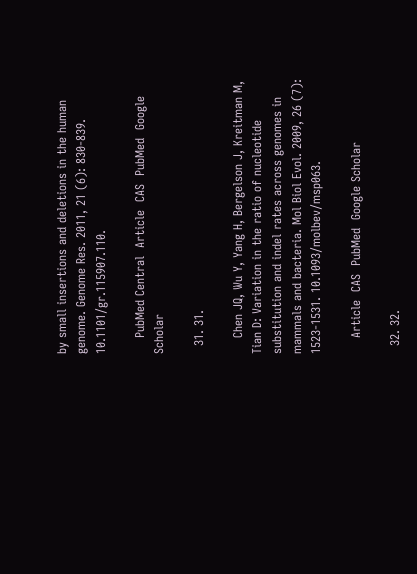by small insertions and deletions in the human genome. Genome Res. 2011, 21 (6): 830-839. 10.1101/gr.115907.110.

    PubMed Central  Article  CAS  PubMed  Google Scholar

  31. 31.

    Chen JQ, Wu Y, Yang H, Bergelson J, Kreitman M, Tian D: Variation in the ratio of nucleotide substitution and indel rates across genomes in mammals and bacteria. Mol Biol Evol. 2009, 26 (7): 1523-1531. 10.1093/molbev/msp063.

    Article  CAS  PubMed  Google Scholar

  32. 32.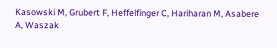Kasowski M, Grubert F, Heffelfinger C, Hariharan M, Asabere A, Waszak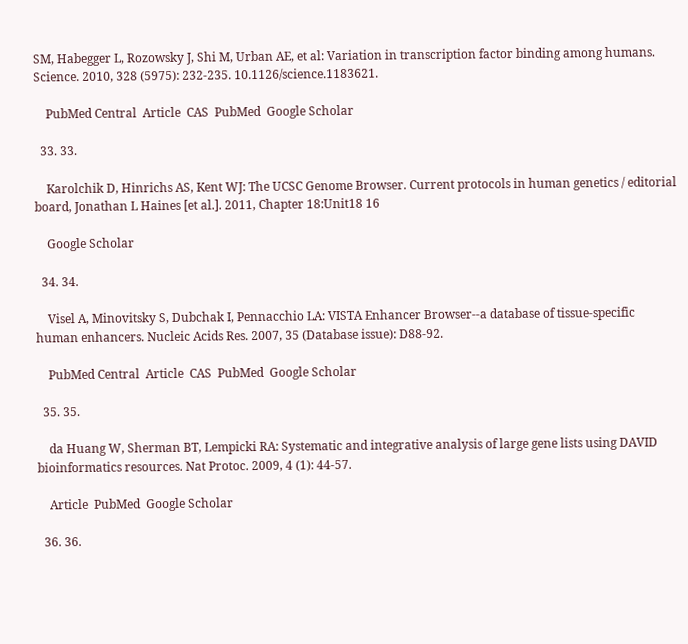SM, Habegger L, Rozowsky J, Shi M, Urban AE, et al: Variation in transcription factor binding among humans. Science. 2010, 328 (5975): 232-235. 10.1126/science.1183621.

    PubMed Central  Article  CAS  PubMed  Google Scholar

  33. 33.

    Karolchik D, Hinrichs AS, Kent WJ: The UCSC Genome Browser. Current protocols in human genetics / editorial board, Jonathan L Haines [et al.]. 2011, Chapter 18:Unit18 16

    Google Scholar

  34. 34.

    Visel A, Minovitsky S, Dubchak I, Pennacchio LA: VISTA Enhancer Browser--a database of tissue-specific human enhancers. Nucleic Acids Res. 2007, 35 (Database issue): D88-92.

    PubMed Central  Article  CAS  PubMed  Google Scholar

  35. 35.

    da Huang W, Sherman BT, Lempicki RA: Systematic and integrative analysis of large gene lists using DAVID bioinformatics resources. Nat Protoc. 2009, 4 (1): 44-57.

    Article  PubMed  Google Scholar

  36. 36.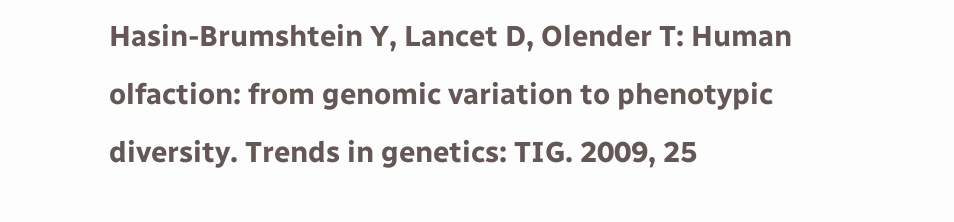Hasin-Brumshtein Y, Lancet D, Olender T: Human olfaction: from genomic variation to phenotypic diversity. Trends in genetics: TIG. 2009, 25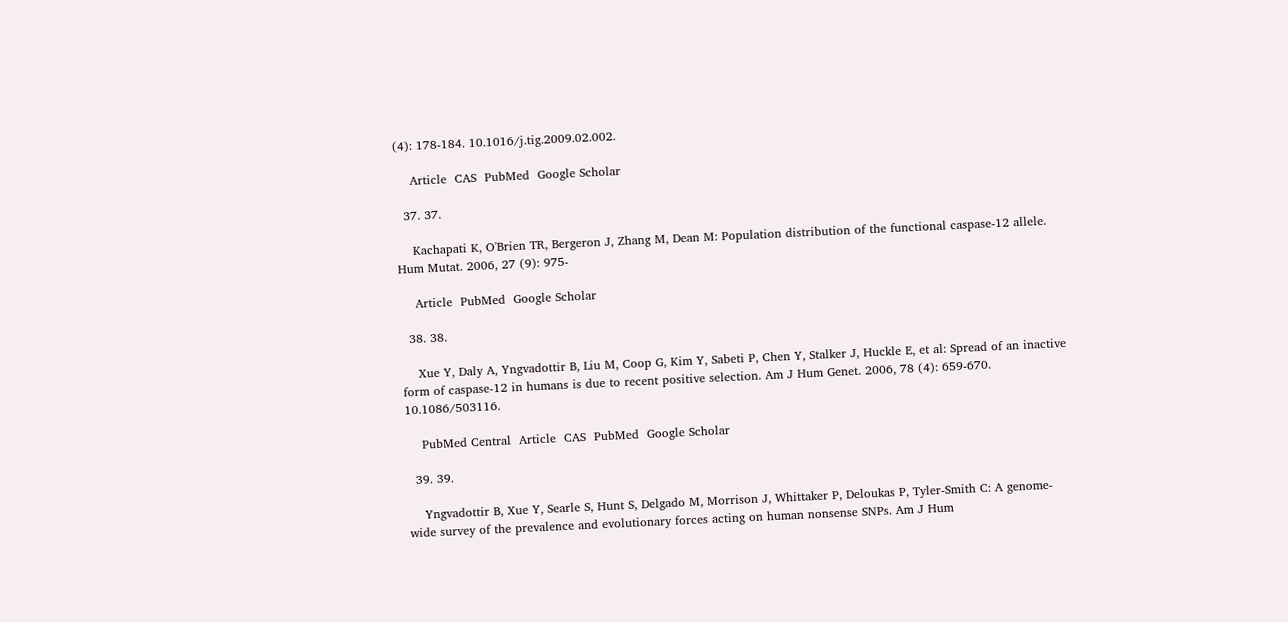(4): 178-184. 10.1016/j.tig.2009.02.002.

    Article  CAS  PubMed  Google Scholar

  37. 37.

    Kachapati K, O'Brien TR, Bergeron J, Zhang M, Dean M: Population distribution of the functional caspase-12 allele. Hum Mutat. 2006, 27 (9): 975-

    Article  PubMed  Google Scholar

  38. 38.

    Xue Y, Daly A, Yngvadottir B, Liu M, Coop G, Kim Y, Sabeti P, Chen Y, Stalker J, Huckle E, et al: Spread of an inactive form of caspase-12 in humans is due to recent positive selection. Am J Hum Genet. 2006, 78 (4): 659-670. 10.1086/503116.

    PubMed Central  Article  CAS  PubMed  Google Scholar

  39. 39.

    Yngvadottir B, Xue Y, Searle S, Hunt S, Delgado M, Morrison J, Whittaker P, Deloukas P, Tyler-Smith C: A genome-wide survey of the prevalence and evolutionary forces acting on human nonsense SNPs. Am J Hum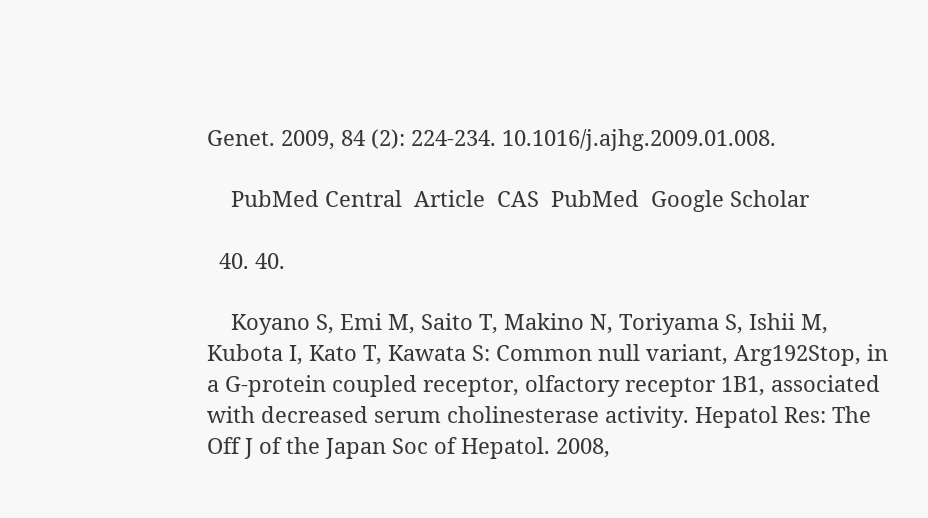Genet. 2009, 84 (2): 224-234. 10.1016/j.ajhg.2009.01.008.

    PubMed Central  Article  CAS  PubMed  Google Scholar

  40. 40.

    Koyano S, Emi M, Saito T, Makino N, Toriyama S, Ishii M, Kubota I, Kato T, Kawata S: Common null variant, Arg192Stop, in a G-protein coupled receptor, olfactory receptor 1B1, associated with decreased serum cholinesterase activity. Hepatol Res: The Off J of the Japan Soc of Hepatol. 2008,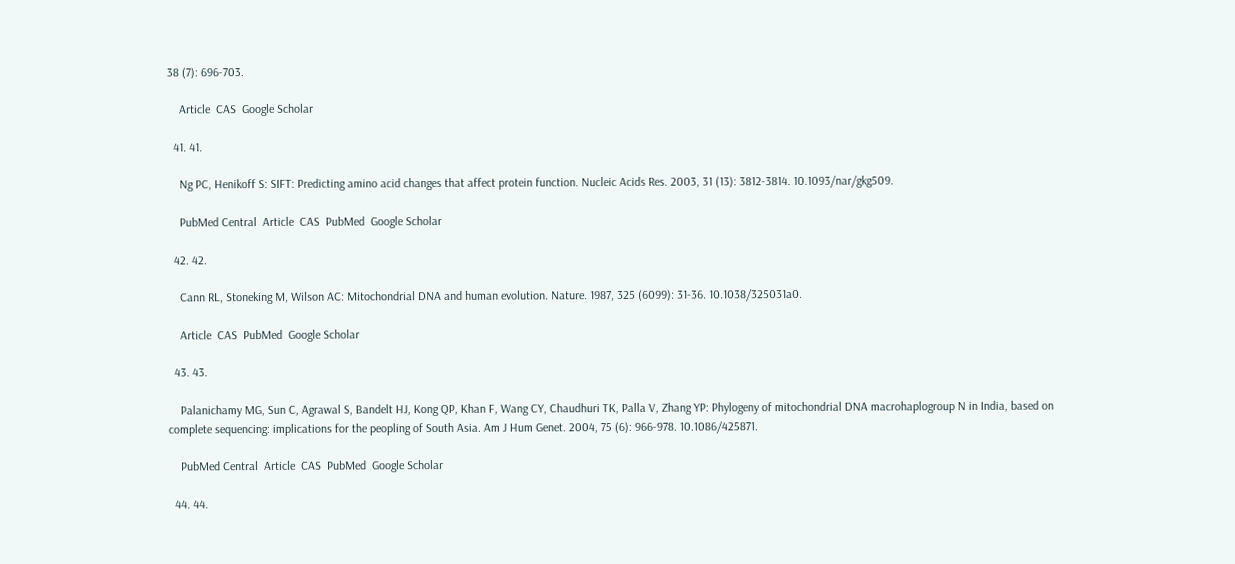38 (7): 696-703.

    Article  CAS  Google Scholar

  41. 41.

    Ng PC, Henikoff S: SIFT: Predicting amino acid changes that affect protein function. Nucleic Acids Res. 2003, 31 (13): 3812-3814. 10.1093/nar/gkg509.

    PubMed Central  Article  CAS  PubMed  Google Scholar

  42. 42.

    Cann RL, Stoneking M, Wilson AC: Mitochondrial DNA and human evolution. Nature. 1987, 325 (6099): 31-36. 10.1038/325031a0.

    Article  CAS  PubMed  Google Scholar

  43. 43.

    Palanichamy MG, Sun C, Agrawal S, Bandelt HJ, Kong QP, Khan F, Wang CY, Chaudhuri TK, Palla V, Zhang YP: Phylogeny of mitochondrial DNA macrohaplogroup N in India, based on complete sequencing: implications for the peopling of South Asia. Am J Hum Genet. 2004, 75 (6): 966-978. 10.1086/425871.

    PubMed Central  Article  CAS  PubMed  Google Scholar

  44. 44.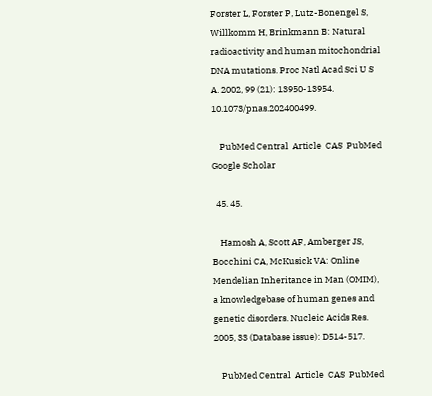Forster L, Forster P, Lutz-Bonengel S, Willkomm H, Brinkmann B: Natural radioactivity and human mitochondrial DNA mutations. Proc Natl Acad Sci U S A. 2002, 99 (21): 13950-13954. 10.1073/pnas.202400499.

    PubMed Central  Article  CAS  PubMed  Google Scholar

  45. 45.

    Hamosh A, Scott AF, Amberger JS, Bocchini CA, McKusick VA: Online Mendelian Inheritance in Man (OMIM), a knowledgebase of human genes and genetic disorders. Nucleic Acids Res. 2005, 33 (Database issue): D514-517.

    PubMed Central  Article  CAS  PubMed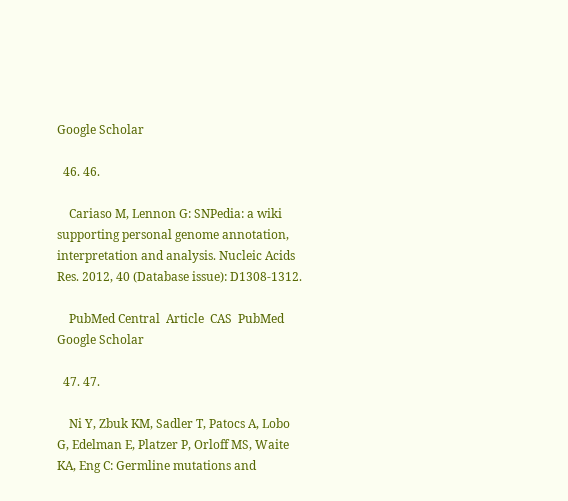Google Scholar

  46. 46.

    Cariaso M, Lennon G: SNPedia: a wiki supporting personal genome annotation, interpretation and analysis. Nucleic Acids Res. 2012, 40 (Database issue): D1308-1312.

    PubMed Central  Article  CAS  PubMed  Google Scholar

  47. 47.

    Ni Y, Zbuk KM, Sadler T, Patocs A, Lobo G, Edelman E, Platzer P, Orloff MS, Waite KA, Eng C: Germline mutations and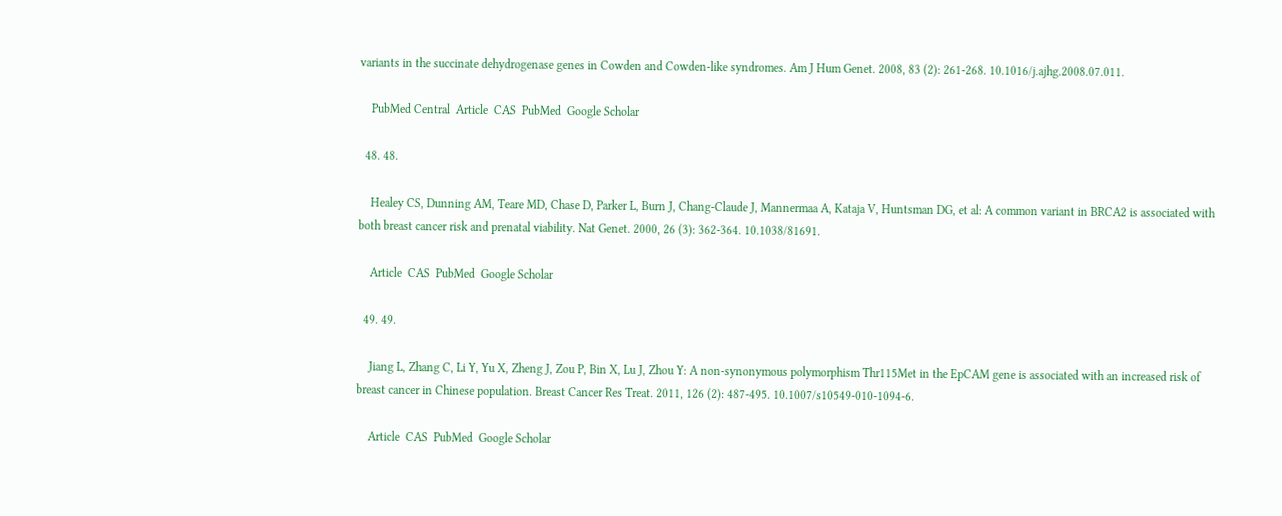variants in the succinate dehydrogenase genes in Cowden and Cowden-like syndromes. Am J Hum Genet. 2008, 83 (2): 261-268. 10.1016/j.ajhg.2008.07.011.

    PubMed Central  Article  CAS  PubMed  Google Scholar

  48. 48.

    Healey CS, Dunning AM, Teare MD, Chase D, Parker L, Burn J, Chang-Claude J, Mannermaa A, Kataja V, Huntsman DG, et al: A common variant in BRCA2 is associated with both breast cancer risk and prenatal viability. Nat Genet. 2000, 26 (3): 362-364. 10.1038/81691.

    Article  CAS  PubMed  Google Scholar

  49. 49.

    Jiang L, Zhang C, Li Y, Yu X, Zheng J, Zou P, Bin X, Lu J, Zhou Y: A non-synonymous polymorphism Thr115Met in the EpCAM gene is associated with an increased risk of breast cancer in Chinese population. Breast Cancer Res Treat. 2011, 126 (2): 487-495. 10.1007/s10549-010-1094-6.

    Article  CAS  PubMed  Google Scholar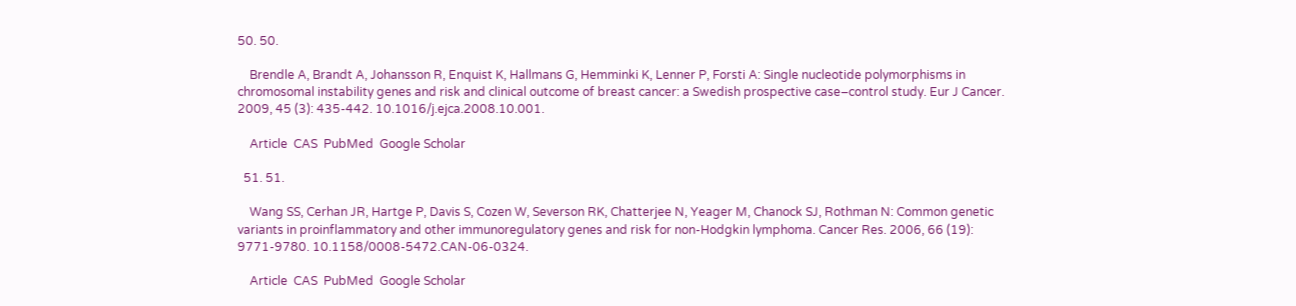50. 50.

    Brendle A, Brandt A, Johansson R, Enquist K, Hallmans G, Hemminki K, Lenner P, Forsti A: Single nucleotide polymorphisms in chromosomal instability genes and risk and clinical outcome of breast cancer: a Swedish prospective case–control study. Eur J Cancer. 2009, 45 (3): 435-442. 10.1016/j.ejca.2008.10.001.

    Article  CAS  PubMed  Google Scholar

  51. 51.

    Wang SS, Cerhan JR, Hartge P, Davis S, Cozen W, Severson RK, Chatterjee N, Yeager M, Chanock SJ, Rothman N: Common genetic variants in proinflammatory and other immunoregulatory genes and risk for non-Hodgkin lymphoma. Cancer Res. 2006, 66 (19): 9771-9780. 10.1158/0008-5472.CAN-06-0324.

    Article  CAS  PubMed  Google Scholar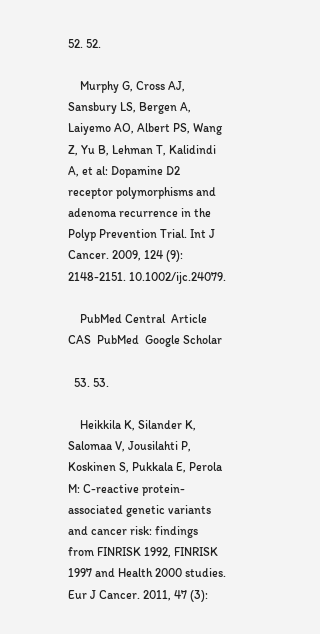52. 52.

    Murphy G, Cross AJ, Sansbury LS, Bergen A, Laiyemo AO, Albert PS, Wang Z, Yu B, Lehman T, Kalidindi A, et al: Dopamine D2 receptor polymorphisms and adenoma recurrence in the Polyp Prevention Trial. Int J Cancer. 2009, 124 (9): 2148-2151. 10.1002/ijc.24079.

    PubMed Central  Article  CAS  PubMed  Google Scholar

  53. 53.

    Heikkila K, Silander K, Salomaa V, Jousilahti P, Koskinen S, Pukkala E, Perola M: C-reactive protein-associated genetic variants and cancer risk: findings from FINRISK 1992, FINRISK 1997 and Health 2000 studies. Eur J Cancer. 2011, 47 (3):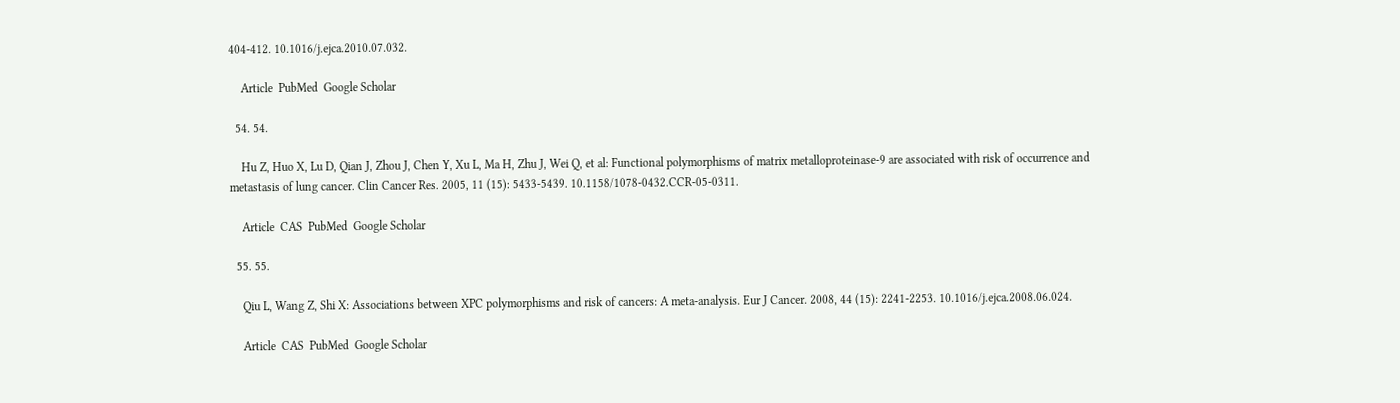404-412. 10.1016/j.ejca.2010.07.032.

    Article  PubMed  Google Scholar

  54. 54.

    Hu Z, Huo X, Lu D, Qian J, Zhou J, Chen Y, Xu L, Ma H, Zhu J, Wei Q, et al: Functional polymorphisms of matrix metalloproteinase-9 are associated with risk of occurrence and metastasis of lung cancer. Clin Cancer Res. 2005, 11 (15): 5433-5439. 10.1158/1078-0432.CCR-05-0311.

    Article  CAS  PubMed  Google Scholar

  55. 55.

    Qiu L, Wang Z, Shi X: Associations between XPC polymorphisms and risk of cancers: A meta-analysis. Eur J Cancer. 2008, 44 (15): 2241-2253. 10.1016/j.ejca.2008.06.024.

    Article  CAS  PubMed  Google Scholar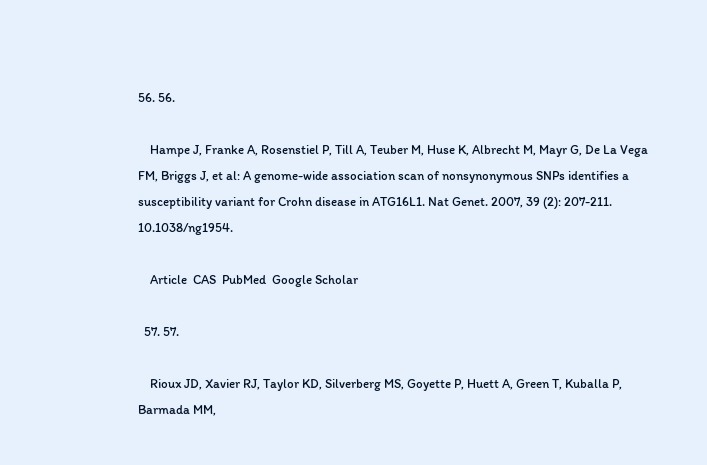56. 56.

    Hampe J, Franke A, Rosenstiel P, Till A, Teuber M, Huse K, Albrecht M, Mayr G, De La Vega FM, Briggs J, et al: A genome-wide association scan of nonsynonymous SNPs identifies a susceptibility variant for Crohn disease in ATG16L1. Nat Genet. 2007, 39 (2): 207-211. 10.1038/ng1954.

    Article  CAS  PubMed  Google Scholar

  57. 57.

    Rioux JD, Xavier RJ, Taylor KD, Silverberg MS, Goyette P, Huett A, Green T, Kuballa P, Barmada MM,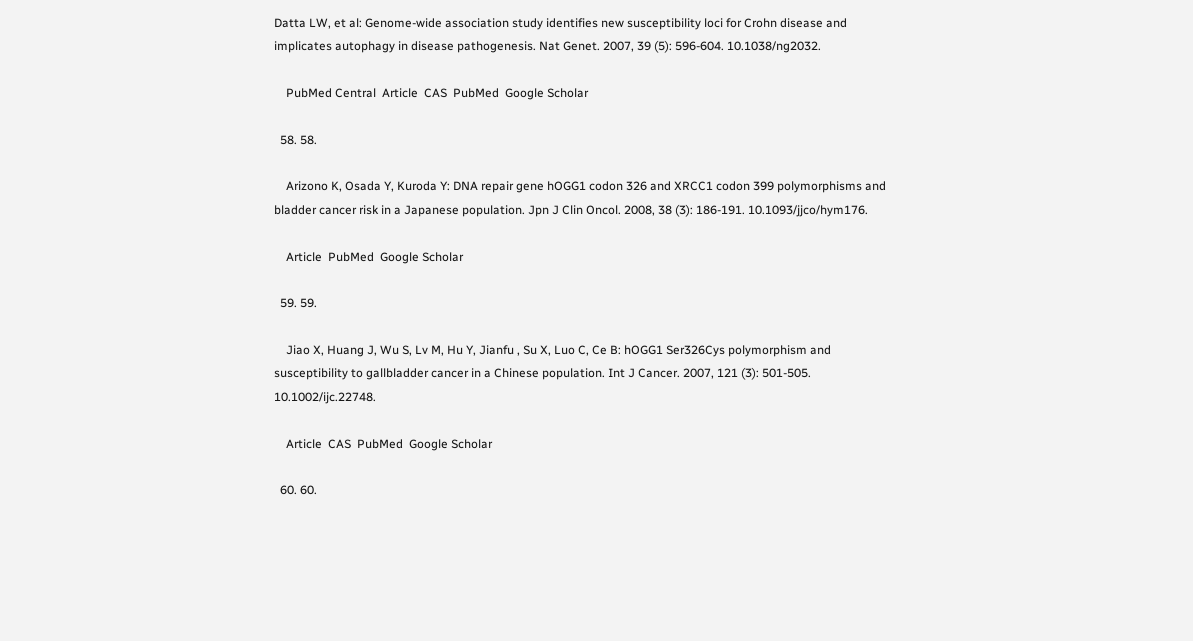Datta LW, et al: Genome-wide association study identifies new susceptibility loci for Crohn disease and implicates autophagy in disease pathogenesis. Nat Genet. 2007, 39 (5): 596-604. 10.1038/ng2032.

    PubMed Central  Article  CAS  PubMed  Google Scholar

  58. 58.

    Arizono K, Osada Y, Kuroda Y: DNA repair gene hOGG1 codon 326 and XRCC1 codon 399 polymorphisms and bladder cancer risk in a Japanese population. Jpn J Clin Oncol. 2008, 38 (3): 186-191. 10.1093/jjco/hym176.

    Article  PubMed  Google Scholar

  59. 59.

    Jiao X, Huang J, Wu S, Lv M, Hu Y, Jianfu , Su X, Luo C, Ce B: hOGG1 Ser326Cys polymorphism and susceptibility to gallbladder cancer in a Chinese population. Int J Cancer. 2007, 121 (3): 501-505. 10.1002/ijc.22748.

    Article  CAS  PubMed  Google Scholar

  60. 60.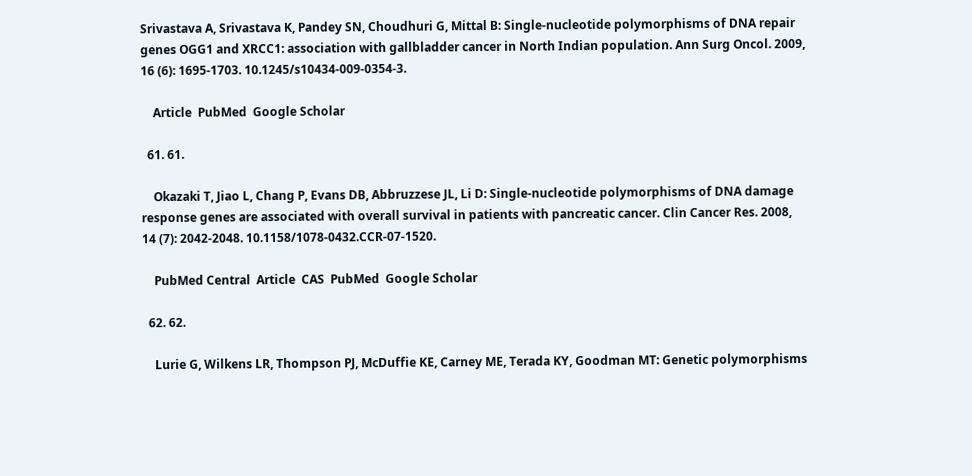Srivastava A, Srivastava K, Pandey SN, Choudhuri G, Mittal B: Single-nucleotide polymorphisms of DNA repair genes OGG1 and XRCC1: association with gallbladder cancer in North Indian population. Ann Surg Oncol. 2009, 16 (6): 1695-1703. 10.1245/s10434-009-0354-3.

    Article  PubMed  Google Scholar

  61. 61.

    Okazaki T, Jiao L, Chang P, Evans DB, Abbruzzese JL, Li D: Single-nucleotide polymorphisms of DNA damage response genes are associated with overall survival in patients with pancreatic cancer. Clin Cancer Res. 2008, 14 (7): 2042-2048. 10.1158/1078-0432.CCR-07-1520.

    PubMed Central  Article  CAS  PubMed  Google Scholar

  62. 62.

    Lurie G, Wilkens LR, Thompson PJ, McDuffie KE, Carney ME, Terada KY, Goodman MT: Genetic polymorphisms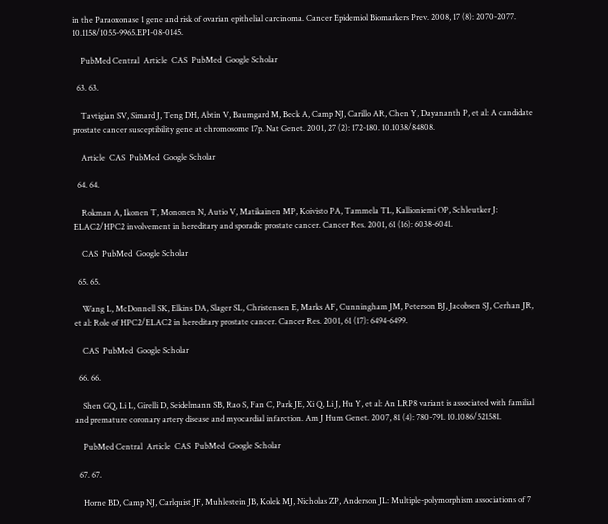in the Paraoxonase 1 gene and risk of ovarian epithelial carcinoma. Cancer Epidemiol Biomarkers Prev. 2008, 17 (8): 2070-2077. 10.1158/1055-9965.EPI-08-0145.

    PubMed Central  Article  CAS  PubMed  Google Scholar

  63. 63.

    Tavtigian SV, Simard J, Teng DH, Abtin V, Baumgard M, Beck A, Camp NJ, Carillo AR, Chen Y, Dayananth P, et al: A candidate prostate cancer susceptibility gene at chromosome 17p. Nat Genet. 2001, 27 (2): 172-180. 10.1038/84808.

    Article  CAS  PubMed  Google Scholar

  64. 64.

    Rokman A, Ikonen T, Mononen N, Autio V, Matikainen MP, Koivisto PA, Tammela TL, Kallioniemi OP, Schleutker J: ELAC2/HPC2 involvement in hereditary and sporadic prostate cancer. Cancer Res. 2001, 61 (16): 6038-6041.

    CAS  PubMed  Google Scholar

  65. 65.

    Wang L, McDonnell SK, Elkins DA, Slager SL, Christensen E, Marks AF, Cunningham JM, Peterson BJ, Jacobsen SJ, Cerhan JR, et al: Role of HPC2/ELAC2 in hereditary prostate cancer. Cancer Res. 2001, 61 (17): 6494-6499.

    CAS  PubMed  Google Scholar

  66. 66.

    Shen GQ, Li L, Girelli D, Seidelmann SB, Rao S, Fan C, Park JE, Xi Q, Li J, Hu Y, et al: An LRP8 variant is associated with familial and premature coronary artery disease and myocardial infarction. Am J Hum Genet. 2007, 81 (4): 780-791. 10.1086/521581.

    PubMed Central  Article  CAS  PubMed  Google Scholar

  67. 67.

    Horne BD, Camp NJ, Carlquist JF, Muhlestein JB, Kolek MJ, Nicholas ZP, Anderson JL: Multiple-polymorphism associations of 7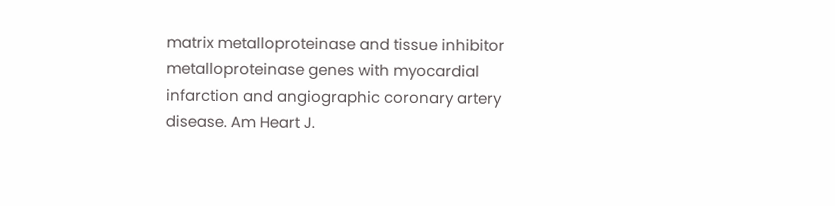matrix metalloproteinase and tissue inhibitor metalloproteinase genes with myocardial infarction and angiographic coronary artery disease. Am Heart J.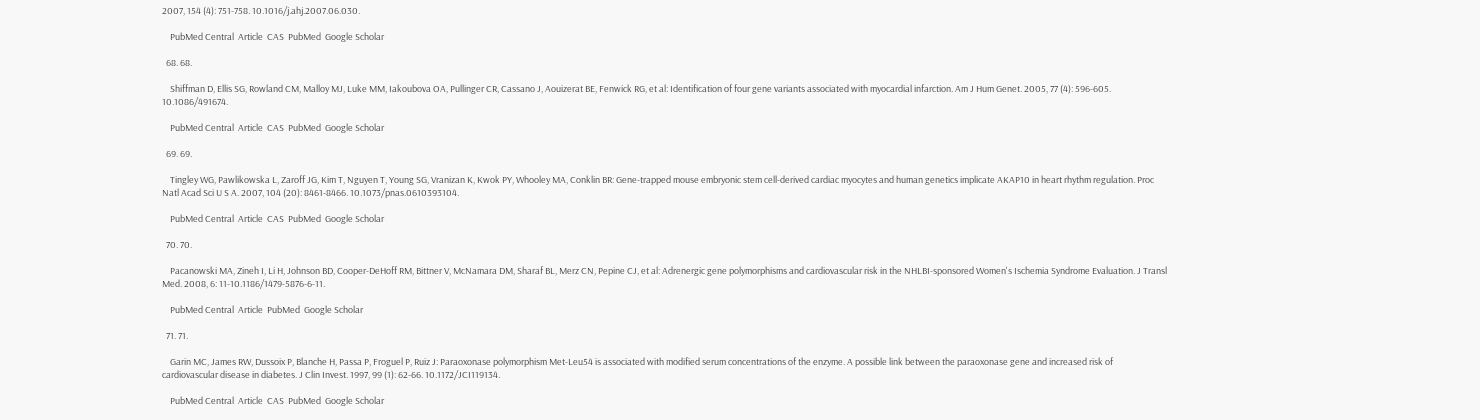2007, 154 (4): 751-758. 10.1016/j.ahj.2007.06.030.

    PubMed Central  Article  CAS  PubMed  Google Scholar

  68. 68.

    Shiffman D, Ellis SG, Rowland CM, Malloy MJ, Luke MM, Iakoubova OA, Pullinger CR, Cassano J, Aouizerat BE, Fenwick RG, et al: Identification of four gene variants associated with myocardial infarction. Am J Hum Genet. 2005, 77 (4): 596-605. 10.1086/491674.

    PubMed Central  Article  CAS  PubMed  Google Scholar

  69. 69.

    Tingley WG, Pawlikowska L, Zaroff JG, Kim T, Nguyen T, Young SG, Vranizan K, Kwok PY, Whooley MA, Conklin BR: Gene-trapped mouse embryonic stem cell-derived cardiac myocytes and human genetics implicate AKAP10 in heart rhythm regulation. Proc Natl Acad Sci U S A. 2007, 104 (20): 8461-8466. 10.1073/pnas.0610393104.

    PubMed Central  Article  CAS  PubMed  Google Scholar

  70. 70.

    Pacanowski MA, Zineh I, Li H, Johnson BD, Cooper-DeHoff RM, Bittner V, McNamara DM, Sharaf BL, Merz CN, Pepine CJ, et al: Adrenergic gene polymorphisms and cardiovascular risk in the NHLBI-sponsored Women's Ischemia Syndrome Evaluation. J Transl Med. 2008, 6: 11-10.1186/1479-5876-6-11.

    PubMed Central  Article  PubMed  Google Scholar

  71. 71.

    Garin MC, James RW, Dussoix P, Blanche H, Passa P, Froguel P, Ruiz J: Paraoxonase polymorphism Met-Leu54 is associated with modified serum concentrations of the enzyme. A possible link between the paraoxonase gene and increased risk of cardiovascular disease in diabetes. J Clin Invest. 1997, 99 (1): 62-66. 10.1172/JCI119134.

    PubMed Central  Article  CAS  PubMed  Google Scholar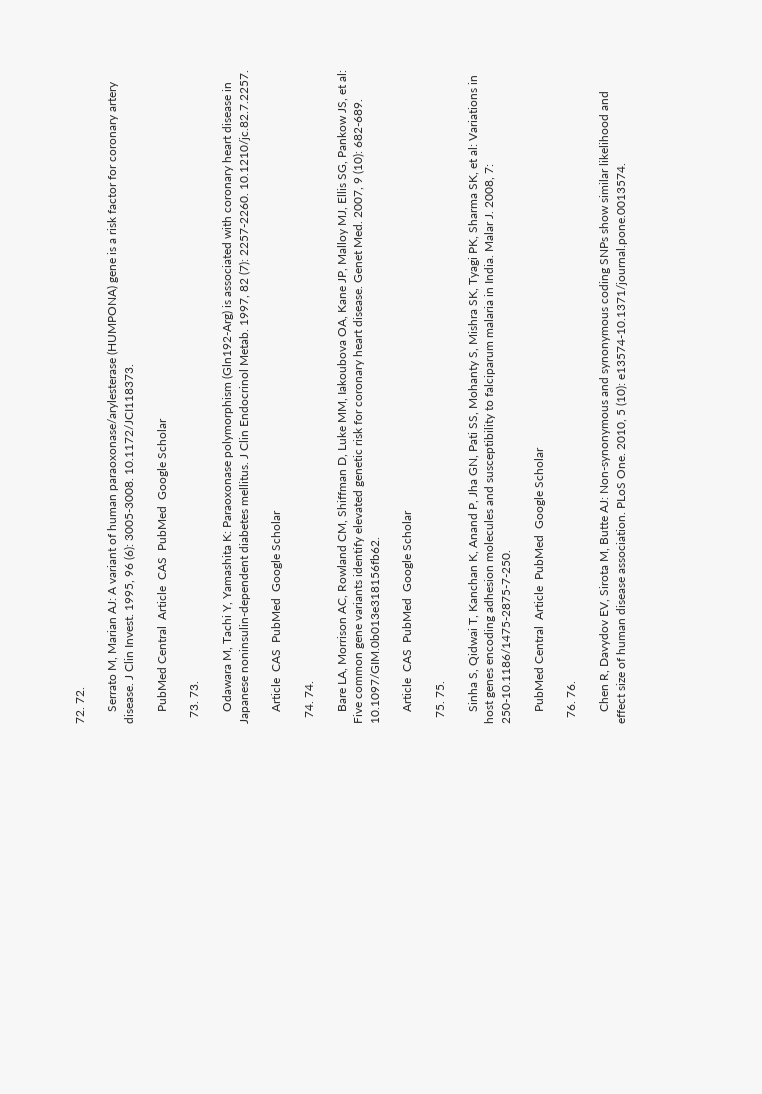72. 72.

    Serrato M, Marian AJ: A variant of human paraoxonase/arylesterase (HUMPONA) gene is a risk factor for coronary artery disease. J Clin Invest. 1995, 96 (6): 3005-3008. 10.1172/JCI118373.

    PubMed Central  Article  CAS  PubMed  Google Scholar

  73. 73.

    Odawara M, Tachi Y, Yamashita K: Paraoxonase polymorphism (Gln192-Arg) is associated with coronary heart disease in Japanese noninsulin-dependent diabetes mellitus. J Clin Endocrinol Metab. 1997, 82 (7): 2257-2260. 10.1210/jc.82.7.2257.

    Article  CAS  PubMed  Google Scholar

  74. 74.

    Bare LA, Morrison AC, Rowland CM, Shiffman D, Luke MM, Iakoubova OA, Kane JP, Malloy MJ, Ellis SG, Pankow JS, et al: Five common gene variants identify elevated genetic risk for coronary heart disease. Genet Med. 2007, 9 (10): 682-689. 10.1097/GIM.0b013e318156fb62.

    Article  CAS  PubMed  Google Scholar

  75. 75.

    Sinha S, Qidwai T, Kanchan K, Anand P, Jha GN, Pati SS, Mohanty S, Mishra SK, Tyagi PK, Sharma SK, et al: Variations in host genes encoding adhesion molecules and susceptibility to falciparum malaria in India. Malar J. 2008, 7: 250-10.1186/1475-2875-7-250.

    PubMed Central  Article  PubMed  Google Scholar

  76. 76.

    Chen R, Davydov EV, Sirota M, Butte AJ: Non-synonymous and synonymous coding SNPs show similar likelihood and effect size of human disease association. PLoS One. 2010, 5 (10): e13574-10.1371/journal.pone.0013574.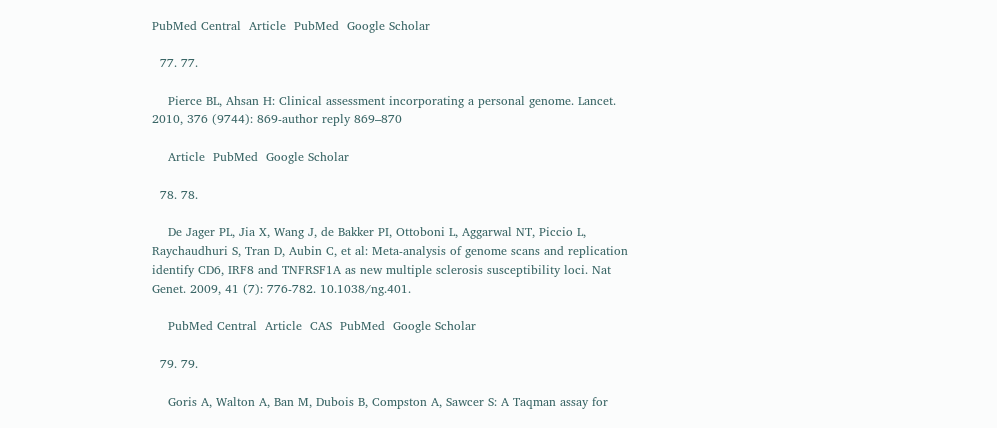PubMed Central  Article  PubMed  Google Scholar

  77. 77.

    Pierce BL, Ahsan H: Clinical assessment incorporating a personal genome. Lancet. 2010, 376 (9744): 869-author reply 869–870

    Article  PubMed  Google Scholar

  78. 78.

    De Jager PL, Jia X, Wang J, de Bakker PI, Ottoboni L, Aggarwal NT, Piccio L, Raychaudhuri S, Tran D, Aubin C, et al: Meta-analysis of genome scans and replication identify CD6, IRF8 and TNFRSF1A as new multiple sclerosis susceptibility loci. Nat Genet. 2009, 41 (7): 776-782. 10.1038/ng.401.

    PubMed Central  Article  CAS  PubMed  Google Scholar

  79. 79.

    Goris A, Walton A, Ban M, Dubois B, Compston A, Sawcer S: A Taqman assay for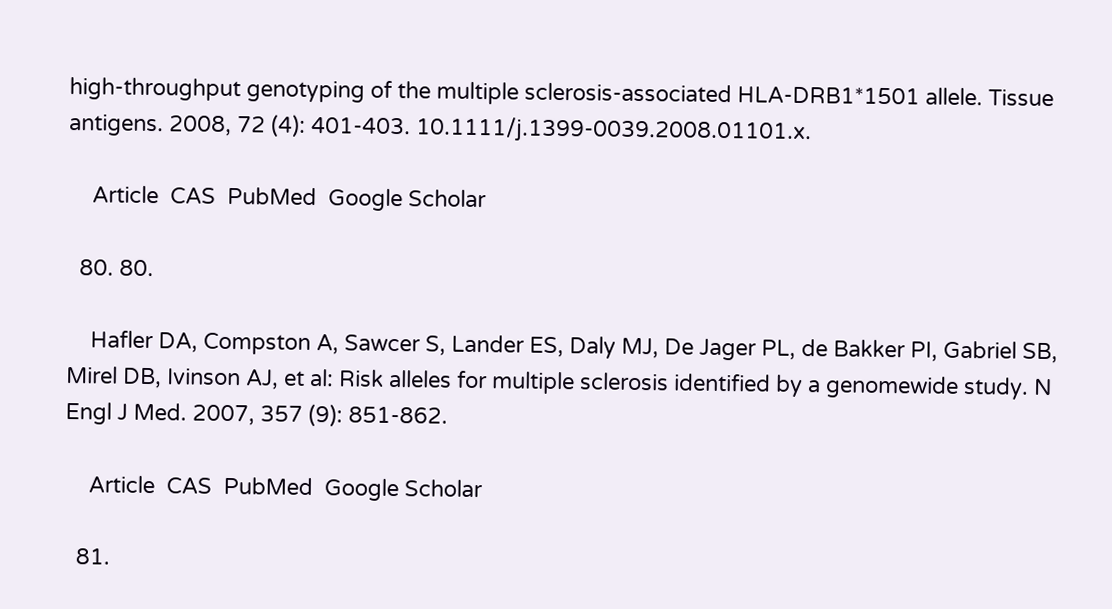high-throughput genotyping of the multiple sclerosis-associated HLA-DRB1*1501 allele. Tissue antigens. 2008, 72 (4): 401-403. 10.1111/j.1399-0039.2008.01101.x.

    Article  CAS  PubMed  Google Scholar

  80. 80.

    Hafler DA, Compston A, Sawcer S, Lander ES, Daly MJ, De Jager PL, de Bakker PI, Gabriel SB, Mirel DB, Ivinson AJ, et al: Risk alleles for multiple sclerosis identified by a genomewide study. N Engl J Med. 2007, 357 (9): 851-862.

    Article  CAS  PubMed  Google Scholar

  81.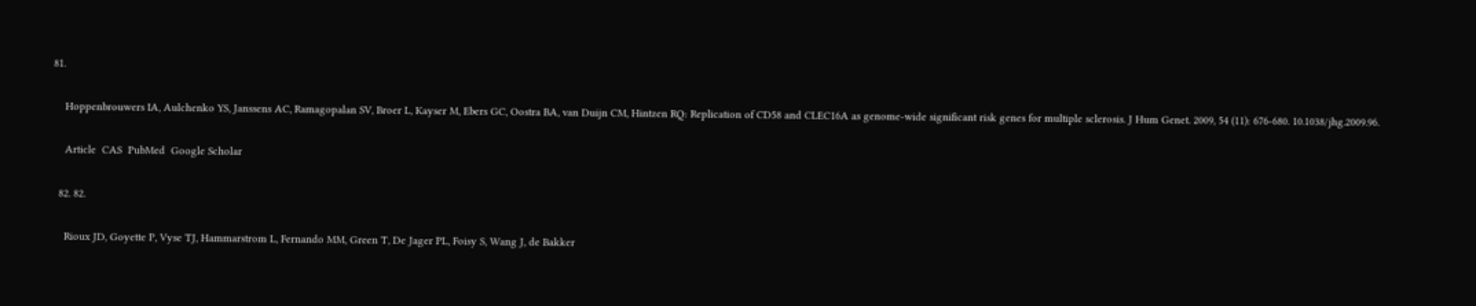81.

    Hoppenbrouwers IA, Aulchenko YS, Janssens AC, Ramagopalan SV, Broer L, Kayser M, Ebers GC, Oostra BA, van Duijn CM, Hintzen RQ: Replication of CD58 and CLEC16A as genome-wide significant risk genes for multiple sclerosis. J Hum Genet. 2009, 54 (11): 676-680. 10.1038/jhg.2009.96.

    Article  CAS  PubMed  Google Scholar

  82. 82.

    Rioux JD, Goyette P, Vyse TJ, Hammarstrom L, Fernando MM, Green T, De Jager PL, Foisy S, Wang J, de Bakker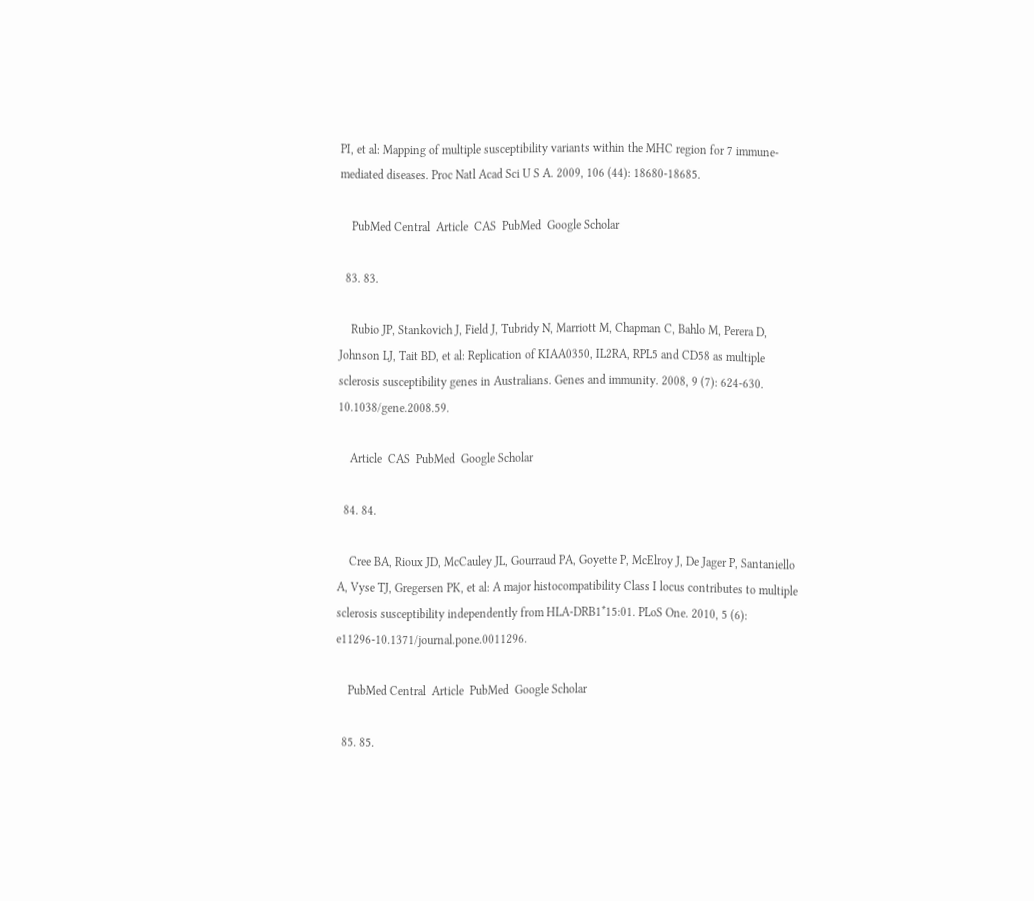PI, et al: Mapping of multiple susceptibility variants within the MHC region for 7 immune-mediated diseases. Proc Natl Acad Sci U S A. 2009, 106 (44): 18680-18685.

    PubMed Central  Article  CAS  PubMed  Google Scholar

  83. 83.

    Rubio JP, Stankovich J, Field J, Tubridy N, Marriott M, Chapman C, Bahlo M, Perera D, Johnson LJ, Tait BD, et al: Replication of KIAA0350, IL2RA, RPL5 and CD58 as multiple sclerosis susceptibility genes in Australians. Genes and immunity. 2008, 9 (7): 624-630. 10.1038/gene.2008.59.

    Article  CAS  PubMed  Google Scholar

  84. 84.

    Cree BA, Rioux JD, McCauley JL, Gourraud PA, Goyette P, McElroy J, De Jager P, Santaniello A, Vyse TJ, Gregersen PK, et al: A major histocompatibility Class I locus contributes to multiple sclerosis susceptibility independently from HLA-DRB1*15:01. PLoS One. 2010, 5 (6): e11296-10.1371/journal.pone.0011296.

    PubMed Central  Article  PubMed  Google Scholar

  85. 85.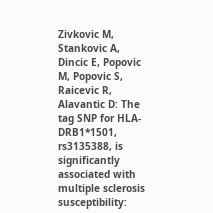Zivkovic M, Stankovic A, Dincic E, Popovic M, Popovic S, Raicevic R, Alavantic D: The tag SNP for HLA-DRB1*1501, rs3135388, is significantly associated with multiple sclerosis susceptibility: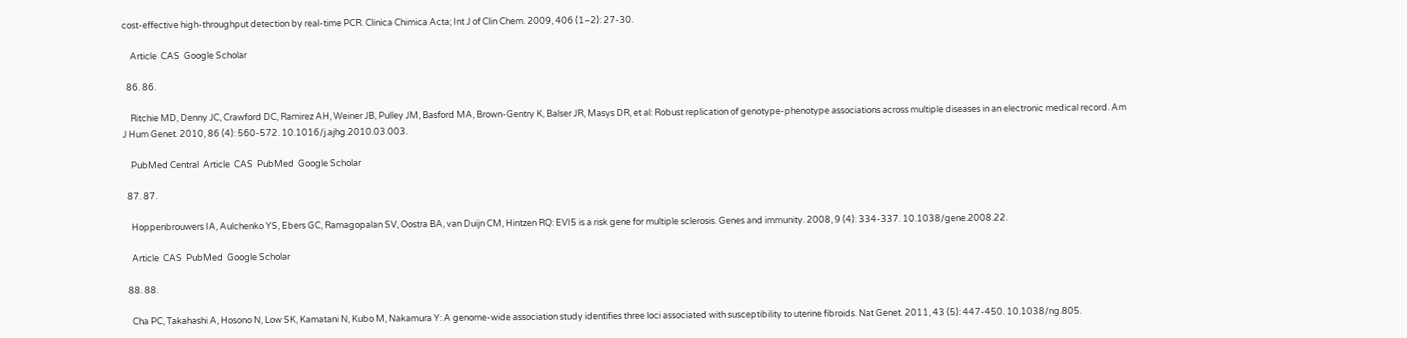cost-effective high-throughput detection by real-time PCR. Clinica Chimica Acta; Int J of Clin Chem. 2009, 406 (1–2): 27-30.

    Article  CAS  Google Scholar

  86. 86.

    Ritchie MD, Denny JC, Crawford DC, Ramirez AH, Weiner JB, Pulley JM, Basford MA, Brown-Gentry K, Balser JR, Masys DR, et al: Robust replication of genotype-phenotype associations across multiple diseases in an electronic medical record. Am J Hum Genet. 2010, 86 (4): 560-572. 10.1016/j.ajhg.2010.03.003.

    PubMed Central  Article  CAS  PubMed  Google Scholar

  87. 87.

    Hoppenbrouwers IA, Aulchenko YS, Ebers GC, Ramagopalan SV, Oostra BA, van Duijn CM, Hintzen RQ: EVI5 is a risk gene for multiple sclerosis. Genes and immunity. 2008, 9 (4): 334-337. 10.1038/gene.2008.22.

    Article  CAS  PubMed  Google Scholar

  88. 88.

    Cha PC, Takahashi A, Hosono N, Low SK, Kamatani N, Kubo M, Nakamura Y: A genome-wide association study identifies three loci associated with susceptibility to uterine fibroids. Nat Genet. 2011, 43 (5): 447-450. 10.1038/ng.805.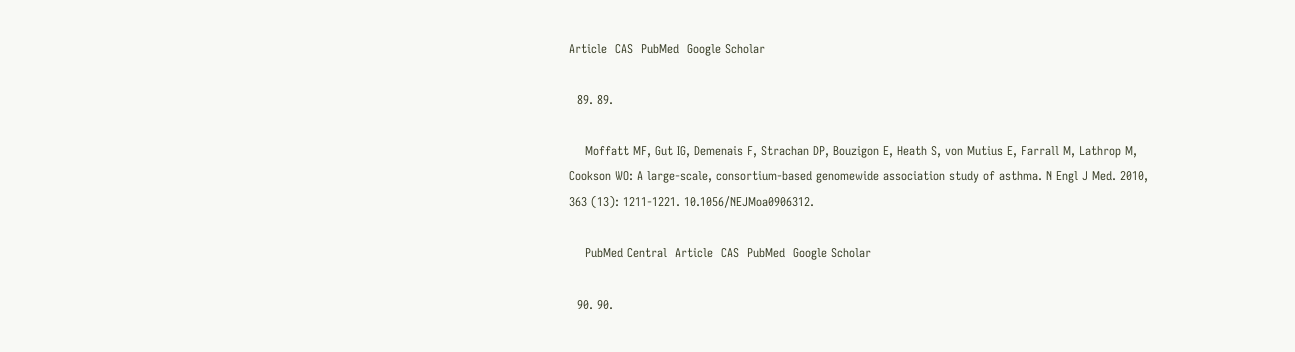Article  CAS  PubMed  Google Scholar

  89. 89.

    Moffatt MF, Gut IG, Demenais F, Strachan DP, Bouzigon E, Heath S, von Mutius E, Farrall M, Lathrop M, Cookson WO: A large-scale, consortium-based genomewide association study of asthma. N Engl J Med. 2010, 363 (13): 1211-1221. 10.1056/NEJMoa0906312.

    PubMed Central  Article  CAS  PubMed  Google Scholar

  90. 90.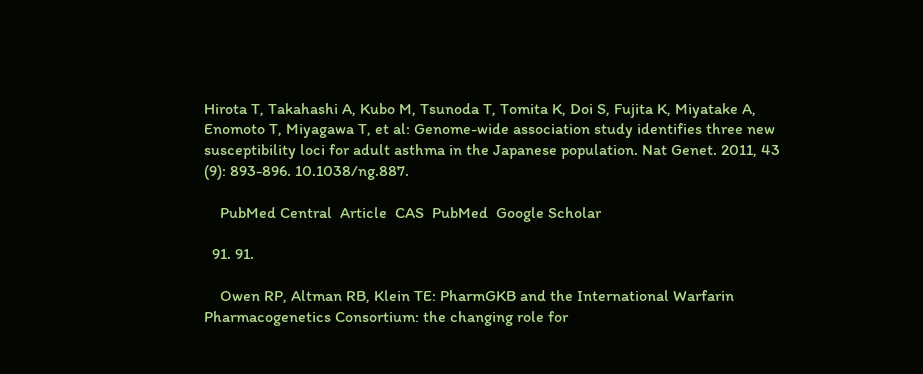Hirota T, Takahashi A, Kubo M, Tsunoda T, Tomita K, Doi S, Fujita K, Miyatake A, Enomoto T, Miyagawa T, et al: Genome-wide association study identifies three new susceptibility loci for adult asthma in the Japanese population. Nat Genet. 2011, 43 (9): 893-896. 10.1038/ng.887.

    PubMed Central  Article  CAS  PubMed  Google Scholar

  91. 91.

    Owen RP, Altman RB, Klein TE: PharmGKB and the International Warfarin Pharmacogenetics Consortium: the changing role for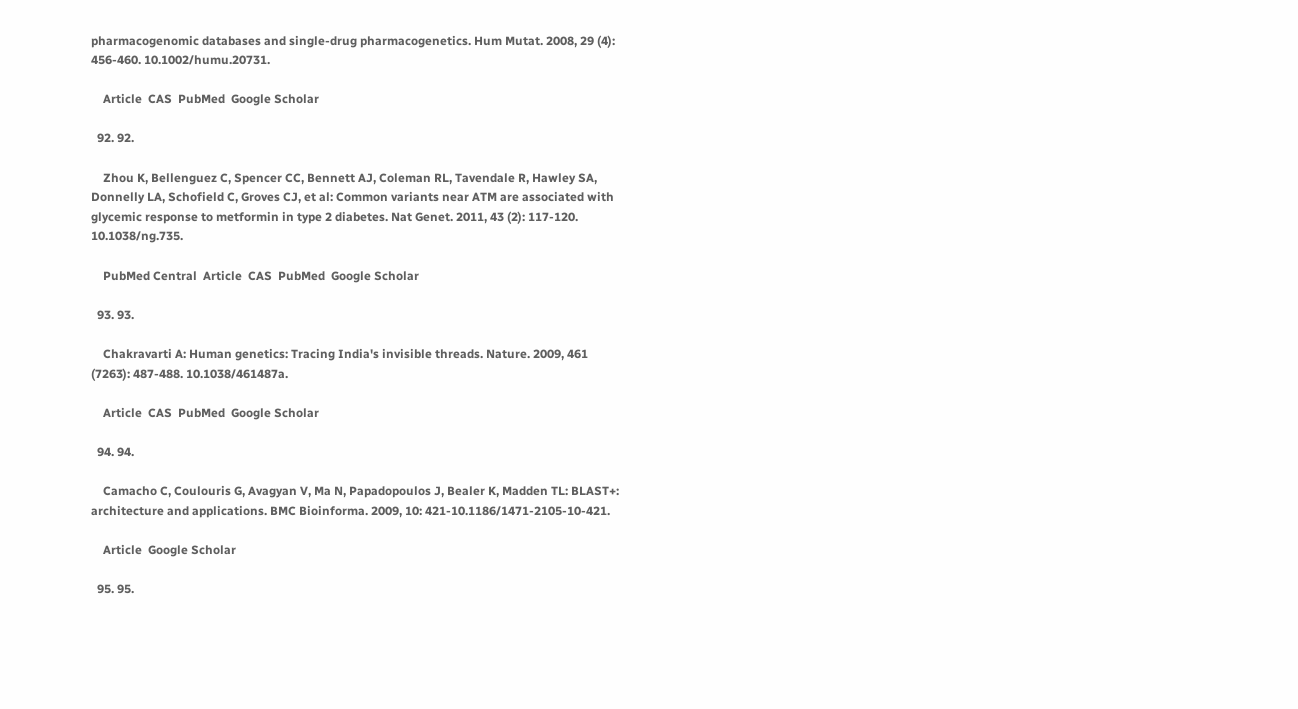pharmacogenomic databases and single-drug pharmacogenetics. Hum Mutat. 2008, 29 (4): 456-460. 10.1002/humu.20731.

    Article  CAS  PubMed  Google Scholar

  92. 92.

    Zhou K, Bellenguez C, Spencer CC, Bennett AJ, Coleman RL, Tavendale R, Hawley SA, Donnelly LA, Schofield C, Groves CJ, et al: Common variants near ATM are associated with glycemic response to metformin in type 2 diabetes. Nat Genet. 2011, 43 (2): 117-120. 10.1038/ng.735.

    PubMed Central  Article  CAS  PubMed  Google Scholar

  93. 93.

    Chakravarti A: Human genetics: Tracing India's invisible threads. Nature. 2009, 461 (7263): 487-488. 10.1038/461487a.

    Article  CAS  PubMed  Google Scholar

  94. 94.

    Camacho C, Coulouris G, Avagyan V, Ma N, Papadopoulos J, Bealer K, Madden TL: BLAST+: architecture and applications. BMC Bioinforma. 2009, 10: 421-10.1186/1471-2105-10-421.

    Article  Google Scholar

  95. 95.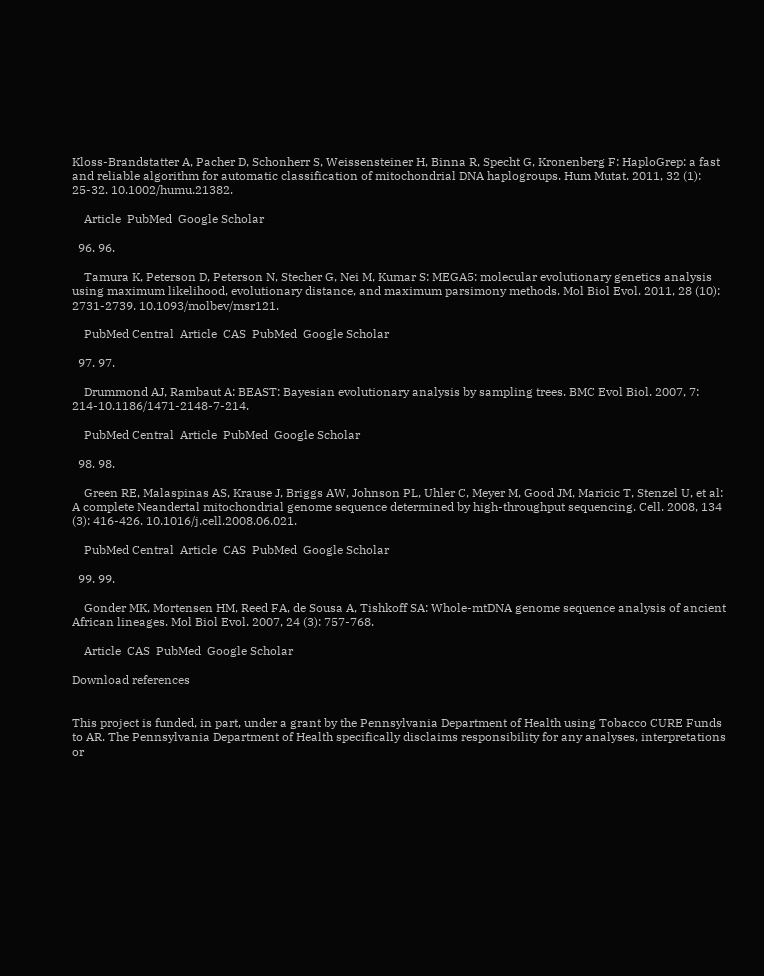Kloss-Brandstatter A, Pacher D, Schonherr S, Weissensteiner H, Binna R, Specht G, Kronenberg F: HaploGrep: a fast and reliable algorithm for automatic classification of mitochondrial DNA haplogroups. Hum Mutat. 2011, 32 (1): 25-32. 10.1002/humu.21382.

    Article  PubMed  Google Scholar

  96. 96.

    Tamura K, Peterson D, Peterson N, Stecher G, Nei M, Kumar S: MEGA5: molecular evolutionary genetics analysis using maximum likelihood, evolutionary distance, and maximum parsimony methods. Mol Biol Evol. 2011, 28 (10): 2731-2739. 10.1093/molbev/msr121.

    PubMed Central  Article  CAS  PubMed  Google Scholar

  97. 97.

    Drummond AJ, Rambaut A: BEAST: Bayesian evolutionary analysis by sampling trees. BMC Evol Biol. 2007, 7: 214-10.1186/1471-2148-7-214.

    PubMed Central  Article  PubMed  Google Scholar

  98. 98.

    Green RE, Malaspinas AS, Krause J, Briggs AW, Johnson PL, Uhler C, Meyer M, Good JM, Maricic T, Stenzel U, et al: A complete Neandertal mitochondrial genome sequence determined by high-throughput sequencing. Cell. 2008, 134 (3): 416-426. 10.1016/j.cell.2008.06.021.

    PubMed Central  Article  CAS  PubMed  Google Scholar

  99. 99.

    Gonder MK, Mortensen HM, Reed FA, de Sousa A, Tishkoff SA: Whole-mtDNA genome sequence analysis of ancient African lineages. Mol Biol Evol. 2007, 24 (3): 757-768.

    Article  CAS  PubMed  Google Scholar

Download references


This project is funded, in part, under a grant by the Pennsylvania Department of Health using Tobacco CURE Funds to AR. The Pennsylvania Department of Health specifically disclaims responsibility for any analyses, interpretations or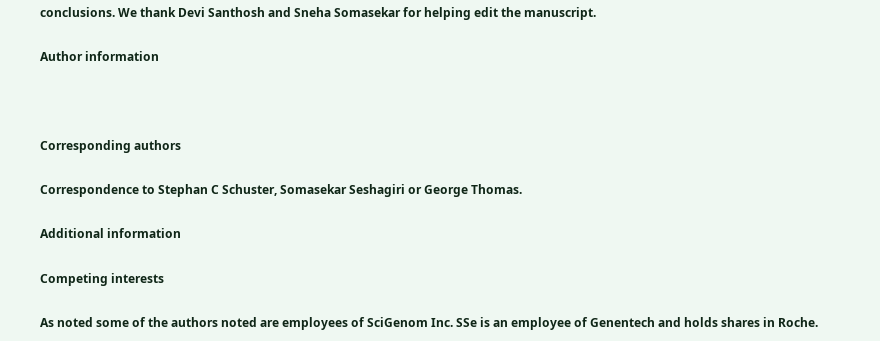conclusions. We thank Devi Santhosh and Sneha Somasekar for helping edit the manuscript.

Author information



Corresponding authors

Correspondence to Stephan C Schuster, Somasekar Seshagiri or George Thomas.

Additional information

Competing interests

As noted some of the authors noted are employees of SciGenom Inc. SSe is an employee of Genentech and holds shares in Roche.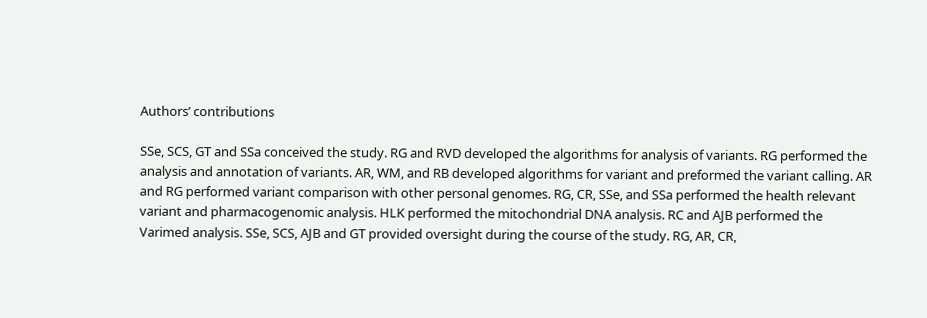Authors’ contributions

SSe, SCS, GT and SSa conceived the study. RG and RVD developed the algorithms for analysis of variants. RG performed the analysis and annotation of variants. AR, WM, and RB developed algorithms for variant and preformed the variant calling. AR and RG performed variant comparison with other personal genomes. RG, CR, SSe, and SSa performed the health relevant variant and pharmacogenomic analysis. HLK performed the mitochondrial DNA analysis. RC and AJB performed the Varimed analysis. SSe, SCS, AJB and GT provided oversight during the course of the study. RG, AR, CR,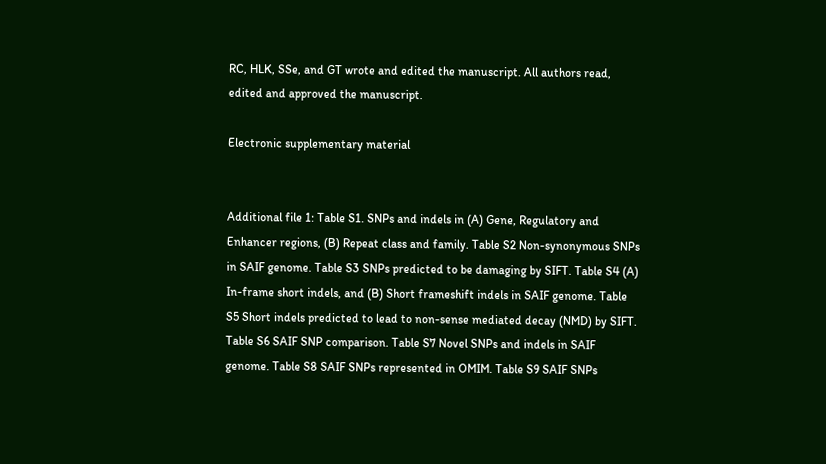RC, HLK, SSe, and GT wrote and edited the manuscript. All authors read, edited and approved the manuscript.

Electronic supplementary material


Additional file 1: Table S1. SNPs and indels in (A) Gene, Regulatory and Enhancer regions, (B) Repeat class and family. Table S2 Non-synonymous SNPs in SAIF genome. Table S3 SNPs predicted to be damaging by SIFT. Table S4 (A) In-frame short indels, and (B) Short frameshift indels in SAIF genome. Table S5 Short indels predicted to lead to non-sense mediated decay (NMD) by SIFT. Table S6 SAIF SNP comparison. Table S7 Novel SNPs and indels in SAIF genome. Table S8 SAIF SNPs represented in OMIM. Table S9 SAIF SNPs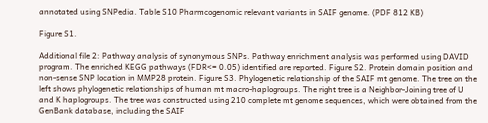annotated using SNPedia. Table S10 Pharmcogenomic relevant variants in SAIF genome. (PDF 812 KB)

Figure S1.

Additional file 2: Pathway analysis of synonymous SNPs. Pathway enrichment analysis was performed using DAVID program. The enriched KEGG pathways (FDR<= 0.05) identified are reported. Figure S2. Protein domain position and non-sense SNP location in MMP28 protein. Figure S3. Phylogenetic relationship of the SAIF mt genome. The tree on the left shows phylogenetic relationships of human mt macro-haplogroups. The right tree is a Neighbor-Joining tree of U and K haplogroups. The tree was constructed using 210 complete mt genome sequences, which were obtained from the GenBank database, including the SAIF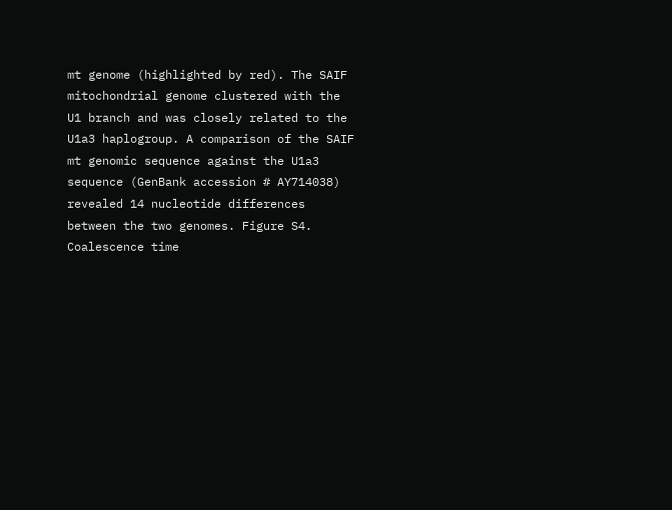mt genome (highlighted by red). The SAIF mitochondrial genome clustered with the U1 branch and was closely related to the U1a3 haplogroup. A comparison of the SAIF mt genomic sequence against the U1a3 sequence (GenBank accession # AY714038) revealed 14 nucleotide differences between the two genomes. Figure S4. Coalescence time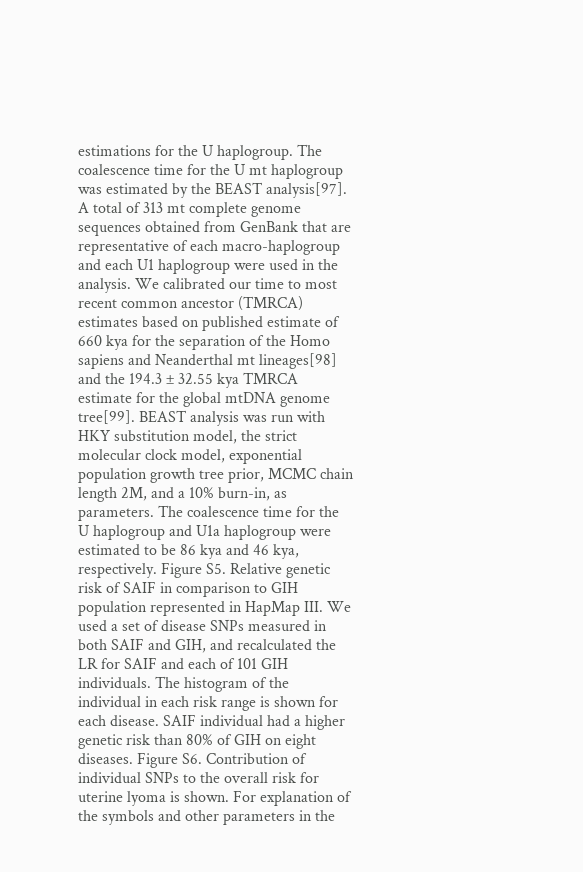estimations for the U haplogroup. The coalescence time for the U mt haplogroup was estimated by the BEAST analysis[97]. A total of 313 mt complete genome sequences obtained from GenBank that are representative of each macro-haplogroup and each U1 haplogroup were used in the analysis. We calibrated our time to most recent common ancestor (TMRCA) estimates based on published estimate of 660 kya for the separation of the Homo sapiens and Neanderthal mt lineages[98] and the 194.3 ± 32.55 kya TMRCA estimate for the global mtDNA genome tree[99]. BEAST analysis was run with HKY substitution model, the strict molecular clock model, exponential population growth tree prior, MCMC chain length 2M, and a 10% burn-in, as parameters. The coalescence time for the U haplogroup and U1a haplogroup were estimated to be 86 kya and 46 kya, respectively. Figure S5. Relative genetic risk of SAIF in comparison to GIH population represented in HapMap III. We used a set of disease SNPs measured in both SAIF and GIH, and recalculated the LR for SAIF and each of 101 GIH individuals. The histogram of the individual in each risk range is shown for each disease. SAIF individual had a higher genetic risk than 80% of GIH on eight diseases. Figure S6. Contribution of individual SNPs to the overall risk for uterine lyoma is shown. For explanation of the symbols and other parameters in the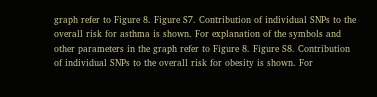graph refer to Figure 8. Figure S7. Contribution of individual SNPs to the overall risk for asthma is shown. For explanation of the symbols and other parameters in the graph refer to Figure 8. Figure S8. Contribution of individual SNPs to the overall risk for obesity is shown. For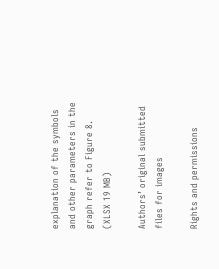explanation of the symbols and other parameters in the graph refer to Figure 8. (XLSX 19 MB)

Authors’ original submitted files for images

Rights and permissions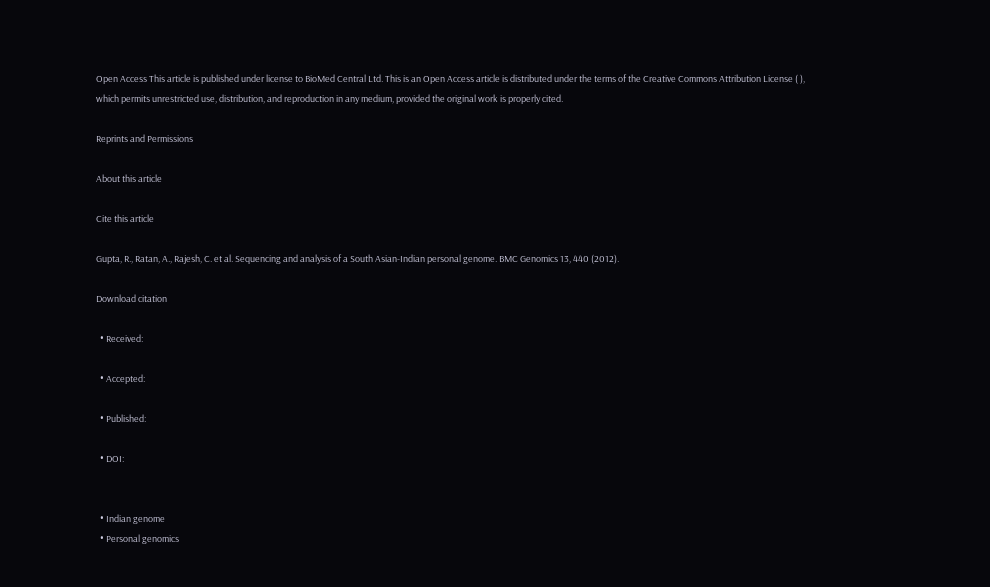Open Access This article is published under license to BioMed Central Ltd. This is an Open Access article is distributed under the terms of the Creative Commons Attribution License ( ), which permits unrestricted use, distribution, and reproduction in any medium, provided the original work is properly cited.

Reprints and Permissions

About this article

Cite this article

Gupta, R., Ratan, A., Rajesh, C. et al. Sequencing and analysis of a South Asian-Indian personal genome. BMC Genomics 13, 440 (2012).

Download citation

  • Received:

  • Accepted:

  • Published:

  • DOI:


  • Indian genome
  • Personal genomics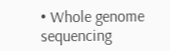• Whole genome sequencing